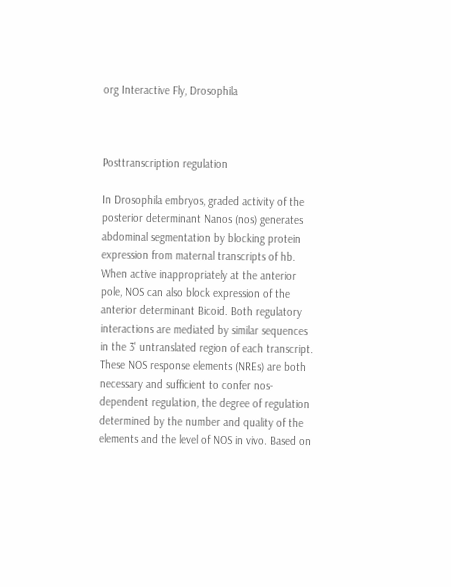org Interactive Fly, Drosophila



Posttranscription regulation

In Drosophila embryos, graded activity of the posterior determinant Nanos (nos) generates abdominal segmentation by blocking protein expression from maternal transcripts of hb. When active inappropriately at the anterior pole, NOS can also block expression of the anterior determinant Bicoid. Both regulatory interactions are mediated by similar sequences in the 3' untranslated region of each transcript. These NOS response elements (NREs) are both necessary and sufficient to confer nos-dependent regulation, the degree of regulation determined by the number and quality of the elements and the level of NOS in vivo. Based on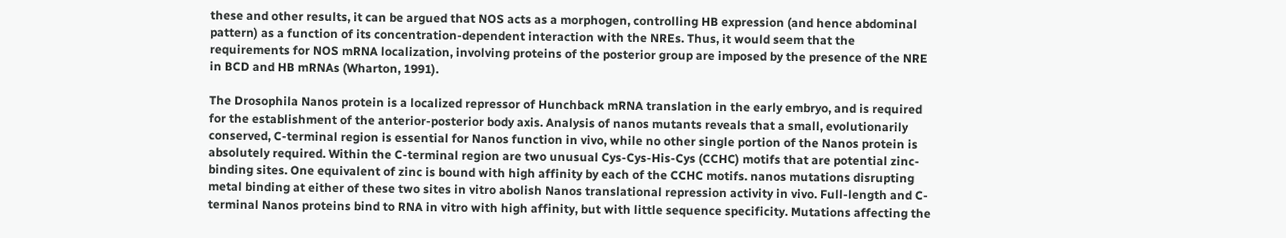these and other results, it can be argued that NOS acts as a morphogen, controlling HB expression (and hence abdominal pattern) as a function of its concentration-dependent interaction with the NREs. Thus, it would seem that the requirements for NOS mRNA localization, involving proteins of the posterior group are imposed by the presence of the NRE in BCD and HB mRNAs (Wharton, 1991).

The Drosophila Nanos protein is a localized repressor of Hunchback mRNA translation in the early embryo, and is required for the establishment of the anterior-posterior body axis. Analysis of nanos mutants reveals that a small, evolutionarily conserved, C-terminal region is essential for Nanos function in vivo, while no other single portion of the Nanos protein is absolutely required. Within the C-terminal region are two unusual Cys-Cys-His-Cys (CCHC) motifs that are potential zinc-binding sites. One equivalent of zinc is bound with high affinity by each of the CCHC motifs. nanos mutations disrupting metal binding at either of these two sites in vitro abolish Nanos translational repression activity in vivo. Full-length and C-terminal Nanos proteins bind to RNA in vitro with high affinity, but with little sequence specificity. Mutations affecting the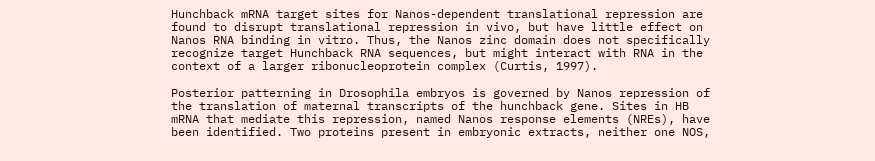Hunchback mRNA target sites for Nanos-dependent translational repression are found to disrupt translational repression in vivo, but have little effect on Nanos RNA binding in vitro. Thus, the Nanos zinc domain does not specifically recognize target Hunchback RNA sequences, but might interact with RNA in the context of a larger ribonucleoprotein complex (Curtis, 1997).

Posterior patterning in Drosophila embryos is governed by Nanos repression of the translation of maternal transcripts of the hunchback gene. Sites in HB mRNA that mediate this repression, named Nanos response elements (NREs), have been identified. Two proteins present in embryonic extracts, neither one NOS,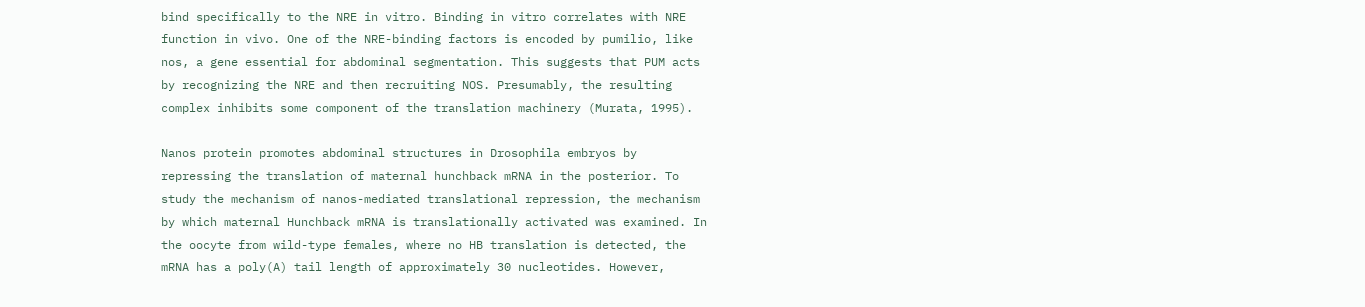bind specifically to the NRE in vitro. Binding in vitro correlates with NRE function in vivo. One of the NRE-binding factors is encoded by pumilio, like nos, a gene essential for abdominal segmentation. This suggests that PUM acts by recognizing the NRE and then recruiting NOS. Presumably, the resulting complex inhibits some component of the translation machinery (Murata, 1995).

Nanos protein promotes abdominal structures in Drosophila embryos by repressing the translation of maternal hunchback mRNA in the posterior. To study the mechanism of nanos-mediated translational repression, the mechanism by which maternal Hunchback mRNA is translationally activated was examined. In the oocyte from wild-type females, where no HB translation is detected, the mRNA has a poly(A) tail length of approximately 30 nucleotides. However,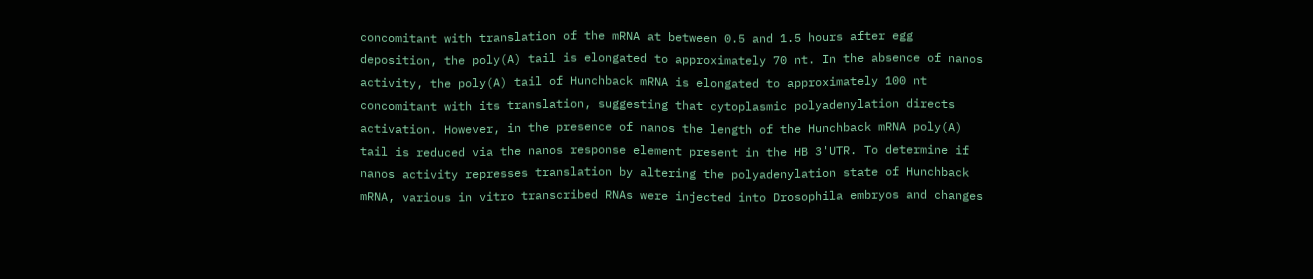concomitant with translation of the mRNA at between 0.5 and 1.5 hours after egg deposition, the poly(A) tail is elongated to approximately 70 nt. In the absence of nanos activity, the poly(A) tail of Hunchback mRNA is elongated to approximately 100 nt concomitant with its translation, suggesting that cytoplasmic polyadenylation directs activation. However, in the presence of nanos the length of the Hunchback mRNA poly(A) tail is reduced via the nanos response element present in the HB 3'UTR. To determine if nanos activity represses translation by altering the polyadenylation state of Hunchback mRNA, various in vitro transcribed RNAs were injected into Drosophila embryos and changes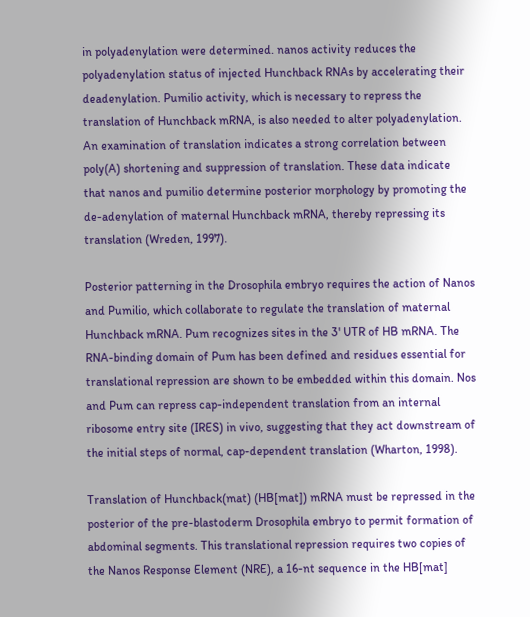in polyadenylation were determined. nanos activity reduces the polyadenylation status of injected Hunchback RNAs by accelerating their deadenylation. Pumilio activity, which is necessary to repress the translation of Hunchback mRNA, is also needed to alter polyadenylation. An examination of translation indicates a strong correlation between poly(A) shortening and suppression of translation. These data indicate that nanos and pumilio determine posterior morphology by promoting the de-adenylation of maternal Hunchback mRNA, thereby repressing its translation (Wreden, 1997).

Posterior patterning in the Drosophila embryo requires the action of Nanos and Pumilio, which collaborate to regulate the translation of maternal Hunchback mRNA. Pum recognizes sites in the 3' UTR of HB mRNA. The RNA-binding domain of Pum has been defined and residues essential for translational repression are shown to be embedded within this domain. Nos and Pum can repress cap-independent translation from an internal ribosome entry site (IRES) in vivo, suggesting that they act downstream of the initial steps of normal, cap-dependent translation (Wharton, 1998).

Translation of Hunchback(mat) (HB[mat]) mRNA must be repressed in the posterior of the pre-blastoderm Drosophila embryo to permit formation of abdominal segments. This translational repression requires two copies of the Nanos Response Element (NRE), a 16-nt sequence in the HB[mat]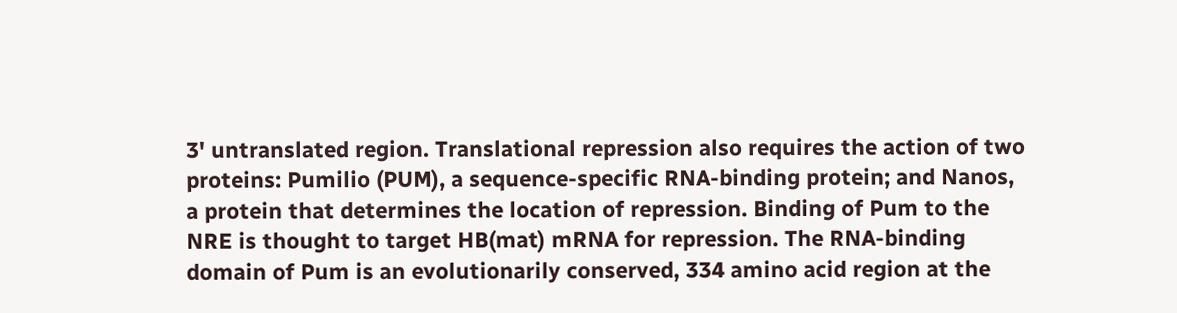3' untranslated region. Translational repression also requires the action of two proteins: Pumilio (PUM), a sequence-specific RNA-binding protein; and Nanos, a protein that determines the location of repression. Binding of Pum to the NRE is thought to target HB(mat) mRNA for repression. The RNA-binding domain of Pum is an evolutionarily conserved, 334 amino acid region at the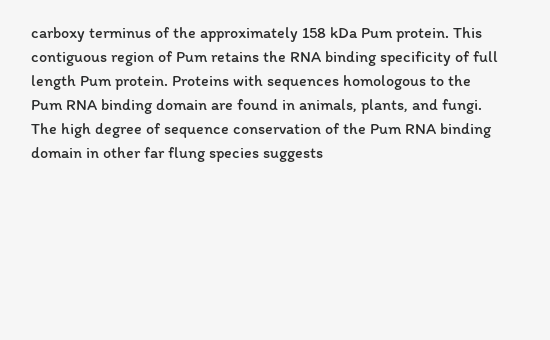carboxy terminus of the approximately 158 kDa Pum protein. This contiguous region of Pum retains the RNA binding specificity of full length Pum protein. Proteins with sequences homologous to the Pum RNA binding domain are found in animals, plants, and fungi. The high degree of sequence conservation of the Pum RNA binding domain in other far flung species suggests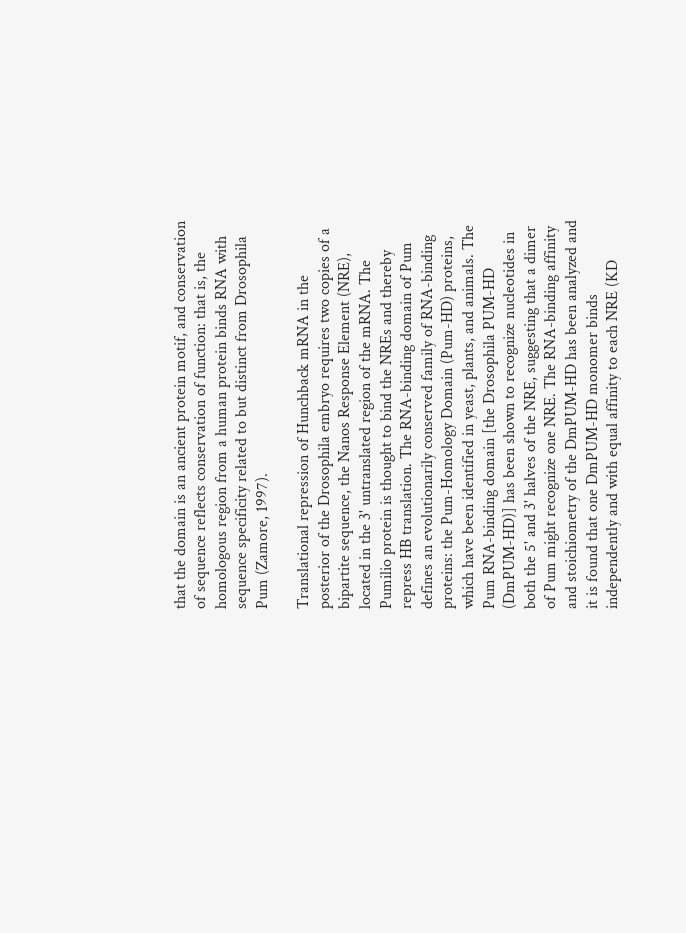that the domain is an ancient protein motif, and conservation of sequence reflects conservation of function: that is, the homologous region from a human protein binds RNA with sequence specificity related to but distinct from Drosophila Pum (Zamore, 1997).

Translational repression of Hunchback mRNA in the posterior of the Drosophila embryo requires two copies of a bipartite sequence, the Nanos Response Element (NRE), located in the 3' untranslated region of the mRNA. The Pumilio protein is thought to bind the NREs and thereby repress HB translation. The RNA-binding domain of Pum defines an evolutionarily conserved family of RNA-binding proteins: the Pum-Homology Domain (Pum-HD) proteins, which have been identified in yeast, plants, and animals. The Pum RNA-binding domain [the Drosophila PUM-HD (DmPUM-HD)] has been shown to recognize nucleotides in both the 5' and 3' halves of the NRE, suggesting that a dimer of Pum might recognize one NRE. The RNA-binding affinity and stoichiometry of the DmPUM-HD has been analyzed and it is found that one DmPUM-HD monomer binds independently and with equal affinity to each NRE (KD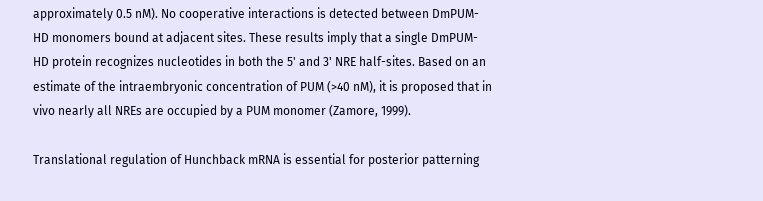approximately 0.5 nM). No cooperative interactions is detected between DmPUM-HD monomers bound at adjacent sites. These results imply that a single DmPUM-HD protein recognizes nucleotides in both the 5' and 3' NRE half-sites. Based on an estimate of the intraembryonic concentration of PUM (>40 nM), it is proposed that in vivo nearly all NREs are occupied by a PUM monomer (Zamore, 1999).

Translational regulation of Hunchback mRNA is essential for posterior patterning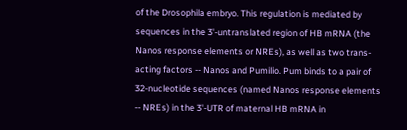of the Drosophila embryo. This regulation is mediated by sequences in the 3'-untranslated region of HB mRNA (the Nanos response elements or NREs), as well as two trans-acting factors -- Nanos and Pumilio. Pum binds to a pair of 32-nucleotide sequences (named Nanos response elements -- NREs) in the 3'-UTR of maternal HB mRNA in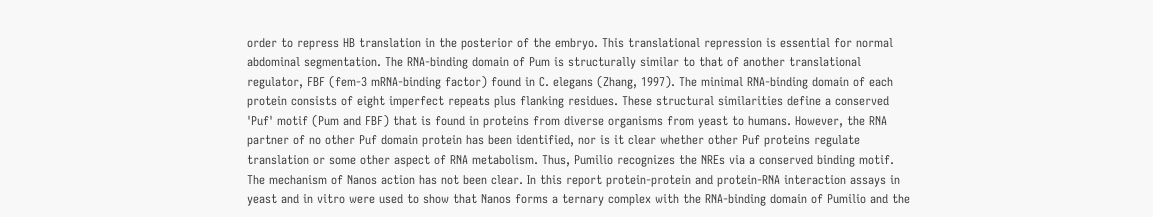order to repress HB translation in the posterior of the embryo. This translational repression is essential for normal abdominal segmentation. The RNA-binding domain of Pum is structurally similar to that of another translational regulator, FBF (fem-3 mRNA-binding factor) found in C. elegans (Zhang, 1997). The minimal RNA-binding domain of each protein consists of eight imperfect repeats plus flanking residues. These structural similarities define a conserved 'Puf' motif (Pum and FBF) that is found in proteins from diverse organisms from yeast to humans. However, the RNA partner of no other Puf domain protein has been identified, nor is it clear whether other Puf proteins regulate translation or some other aspect of RNA metabolism. Thus, Pumilio recognizes the NREs via a conserved binding motif. The mechanism of Nanos action has not been clear. In this report protein-protein and protein-RNA interaction assays in yeast and in vitro were used to show that Nanos forms a ternary complex with the RNA-binding domain of Pumilio and the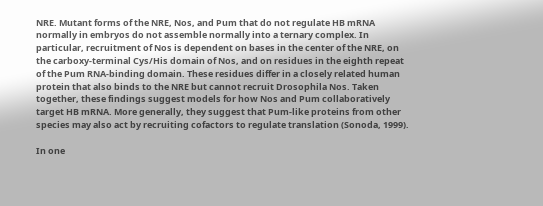NRE. Mutant forms of the NRE, Nos, and Pum that do not regulate HB mRNA normally in embryos do not assemble normally into a ternary complex. In particular, recruitment of Nos is dependent on bases in the center of the NRE, on the carboxy-terminal Cys/His domain of Nos, and on residues in the eighth repeat of the Pum RNA-binding domain. These residues differ in a closely related human protein that also binds to the NRE but cannot recruit Drosophila Nos. Taken together, these findings suggest models for how Nos and Pum collaboratively target HB mRNA. More generally, they suggest that Pum-like proteins from other species may also act by recruiting cofactors to regulate translation (Sonoda, 1999).

In one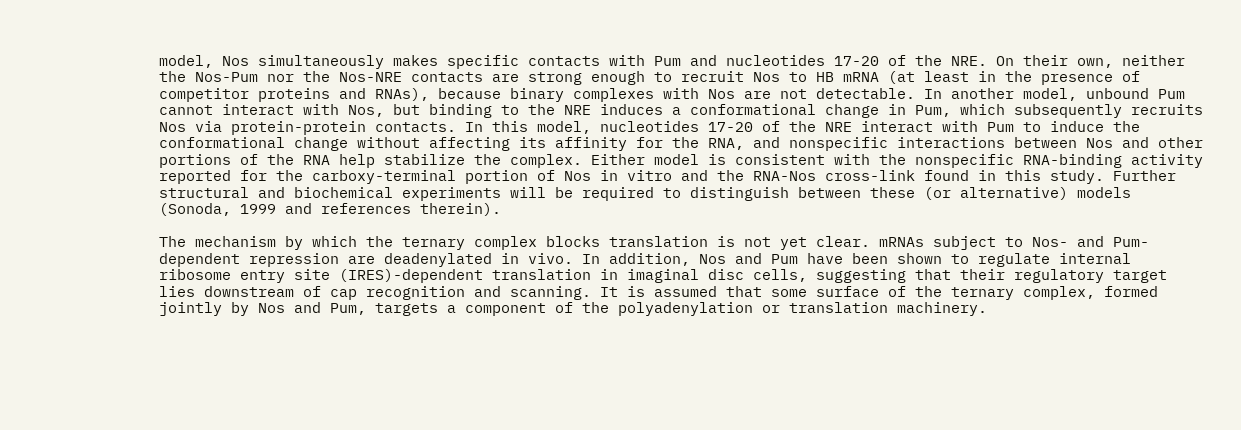model, Nos simultaneously makes specific contacts with Pum and nucleotides 17-20 of the NRE. On their own, neither the Nos-Pum nor the Nos-NRE contacts are strong enough to recruit Nos to HB mRNA (at least in the presence of competitor proteins and RNAs), because binary complexes with Nos are not detectable. In another model, unbound Pum cannot interact with Nos, but binding to the NRE induces a conformational change in Pum, which subsequently recruits Nos via protein-protein contacts. In this model, nucleotides 17-20 of the NRE interact with Pum to induce the conformational change without affecting its affinity for the RNA, and nonspecific interactions between Nos and other portions of the RNA help stabilize the complex. Either model is consistent with the nonspecific RNA-binding activity reported for the carboxy-terminal portion of Nos in vitro and the RNA-Nos cross-link found in this study. Further structural and biochemical experiments will be required to distinguish between these (or alternative) models (Sonoda, 1999 and references therein).

The mechanism by which the ternary complex blocks translation is not yet clear. mRNAs subject to Nos- and Pum-dependent repression are deadenylated in vivo. In addition, Nos and Pum have been shown to regulate internal ribosome entry site (IRES)-dependent translation in imaginal disc cells, suggesting that their regulatory target lies downstream of cap recognition and scanning. It is assumed that some surface of the ternary complex, formed jointly by Nos and Pum, targets a component of the polyadenylation or translation machinery.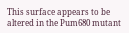This surface appears to be altered in the Pum680 mutant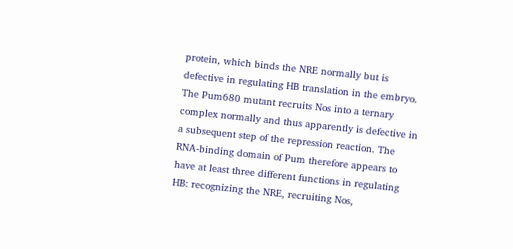protein, which binds the NRE normally but is defective in regulating HB translation in the embryo. The Pum680 mutant recruits Nos into a ternary complex normally and thus apparently is defective in a subsequent step of the repression reaction. The RNA-binding domain of Pum therefore appears to have at least three different functions in regulating HB: recognizing the NRE, recruiting Nos,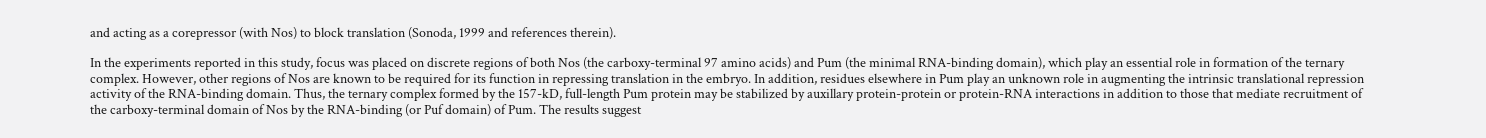and acting as a corepressor (with Nos) to block translation (Sonoda, 1999 and references therein).

In the experiments reported in this study, focus was placed on discrete regions of both Nos (the carboxy-terminal 97 amino acids) and Pum (the minimal RNA-binding domain), which play an essential role in formation of the ternary complex. However, other regions of Nos are known to be required for its function in repressing translation in the embryo. In addition, residues elsewhere in Pum play an unknown role in augmenting the intrinsic translational repression activity of the RNA-binding domain. Thus, the ternary complex formed by the 157-kD, full-length Pum protein may be stabilized by auxillary protein-protein or protein-RNA interactions in addition to those that mediate recruitment of the carboxy-terminal domain of Nos by the RNA-binding (or Puf domain) of Pum. The results suggest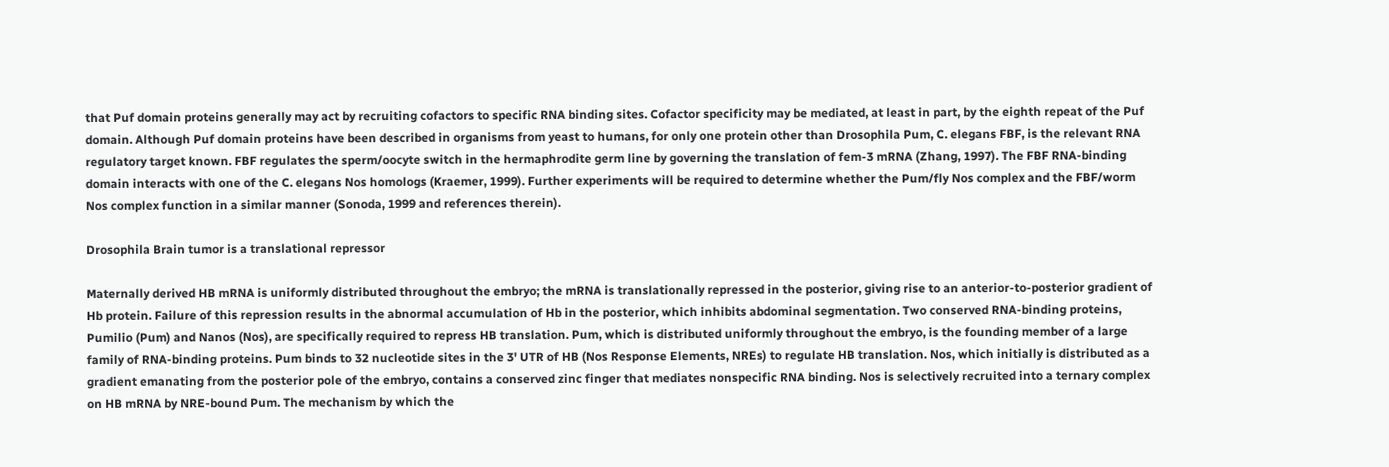that Puf domain proteins generally may act by recruiting cofactors to specific RNA binding sites. Cofactor specificity may be mediated, at least in part, by the eighth repeat of the Puf domain. Although Puf domain proteins have been described in organisms from yeast to humans, for only one protein other than Drosophila Pum, C. elegans FBF, is the relevant RNA regulatory target known. FBF regulates the sperm/oocyte switch in the hermaphrodite germ line by governing the translation of fem-3 mRNA (Zhang, 1997). The FBF RNA-binding domain interacts with one of the C. elegans Nos homologs (Kraemer, 1999). Further experiments will be required to determine whether the Pum/fly Nos complex and the FBF/worm Nos complex function in a similar manner (Sonoda, 1999 and references therein).

Drosophila Brain tumor is a translational repressor

Maternally derived HB mRNA is uniformly distributed throughout the embryo; the mRNA is translationally repressed in the posterior, giving rise to an anterior-to-posterior gradient of Hb protein. Failure of this repression results in the abnormal accumulation of Hb in the posterior, which inhibits abdominal segmentation. Two conserved RNA-binding proteins, Pumilio (Pum) and Nanos (Nos), are specifically required to repress HB translation. Pum, which is distributed uniformly throughout the embryo, is the founding member of a large family of RNA-binding proteins. Pum binds to 32 nucleotide sites in the 3' UTR of HB (Nos Response Elements, NREs) to regulate HB translation. Nos, which initially is distributed as a gradient emanating from the posterior pole of the embryo, contains a conserved zinc finger that mediates nonspecific RNA binding. Nos is selectively recruited into a ternary complex on HB mRNA by NRE-bound Pum. The mechanism by which the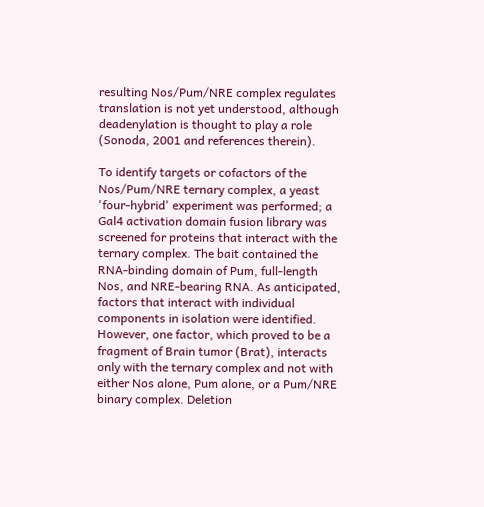resulting Nos/Pum/NRE complex regulates translation is not yet understood, although deadenylation is thought to play a role (Sonoda, 2001 and references therein).

To identify targets or cofactors of the Nos/Pum/NRE ternary complex, a yeast 'four-hybrid' experiment was performed; a Gal4 activation domain fusion library was screened for proteins that interact with the ternary complex. The bait contained the RNA-binding domain of Pum, full-length Nos, and NRE-bearing RNA. As anticipated, factors that interact with individual components in isolation were identified. However, one factor, which proved to be a fragment of Brain tumor (Brat), interacts only with the ternary complex and not with either Nos alone, Pum alone, or a Pum/NRE binary complex. Deletion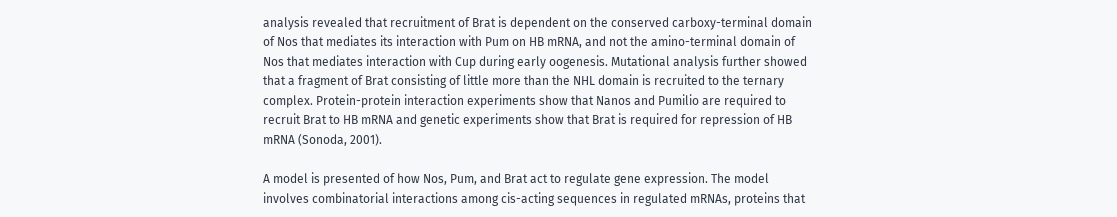analysis revealed that recruitment of Brat is dependent on the conserved carboxy-terminal domain of Nos that mediates its interaction with Pum on HB mRNA, and not the amino-terminal domain of Nos that mediates interaction with Cup during early oogenesis. Mutational analysis further showed that a fragment of Brat consisting of little more than the NHL domain is recruited to the ternary complex. Protein-protein interaction experiments show that Nanos and Pumilio are required to recruit Brat to HB mRNA and genetic experiments show that Brat is required for repression of HB mRNA (Sonoda, 2001).

A model is presented of how Nos, Pum, and Brat act to regulate gene expression. The model involves combinatorial interactions among cis-acting sequences in regulated mRNAs, proteins that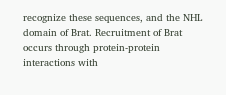recognize these sequences, and the NHL domain of Brat. Recruitment of Brat occurs through protein-protein interactions with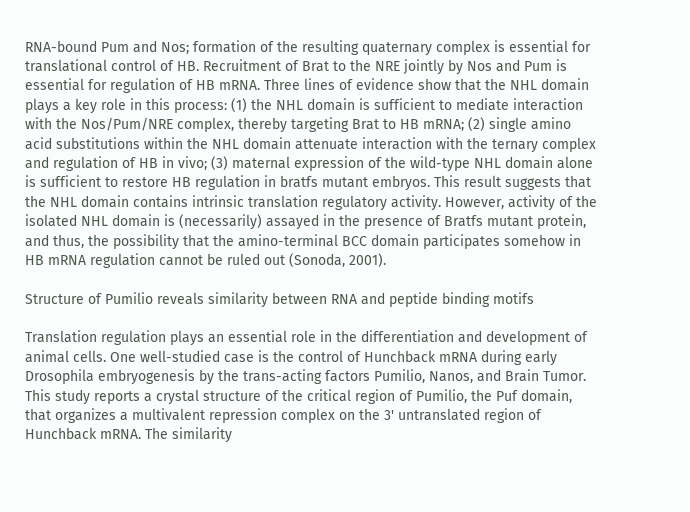RNA-bound Pum and Nos; formation of the resulting quaternary complex is essential for translational control of HB. Recruitment of Brat to the NRE jointly by Nos and Pum is essential for regulation of HB mRNA. Three lines of evidence show that the NHL domain plays a key role in this process: (1) the NHL domain is sufficient to mediate interaction with the Nos/Pum/NRE complex, thereby targeting Brat to HB mRNA; (2) single amino acid substitutions within the NHL domain attenuate interaction with the ternary complex and regulation of HB in vivo; (3) maternal expression of the wild-type NHL domain alone is sufficient to restore HB regulation in bratfs mutant embryos. This result suggests that the NHL domain contains intrinsic translation regulatory activity. However, activity of the isolated NHL domain is (necessarily) assayed in the presence of Bratfs mutant protein, and thus, the possibility that the amino-terminal BCC domain participates somehow in HB mRNA regulation cannot be ruled out (Sonoda, 2001).

Structure of Pumilio reveals similarity between RNA and peptide binding motifs

Translation regulation plays an essential role in the differentiation and development of animal cells. One well-studied case is the control of Hunchback mRNA during early Drosophila embryogenesis by the trans-acting factors Pumilio, Nanos, and Brain Tumor. This study reports a crystal structure of the critical region of Pumilio, the Puf domain, that organizes a multivalent repression complex on the 3' untranslated region of Hunchback mRNA. The similarity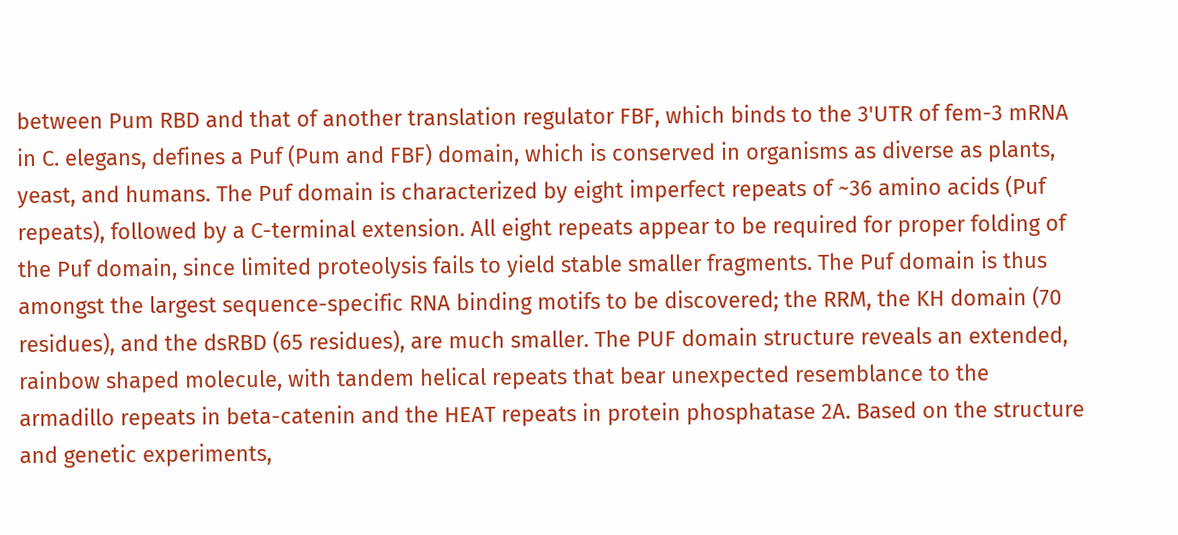between Pum RBD and that of another translation regulator FBF, which binds to the 3'UTR of fem-3 mRNA in C. elegans, defines a Puf (Pum and FBF) domain, which is conserved in organisms as diverse as plants, yeast, and humans. The Puf domain is characterized by eight imperfect repeats of ~36 amino acids (Puf repeats), followed by a C-terminal extension. All eight repeats appear to be required for proper folding of the Puf domain, since limited proteolysis fails to yield stable smaller fragments. The Puf domain is thus amongst the largest sequence-specific RNA binding motifs to be discovered; the RRM, the KH domain (70 residues), and the dsRBD (65 residues), are much smaller. The PUF domain structure reveals an extended, rainbow shaped molecule, with tandem helical repeats that bear unexpected resemblance to the armadillo repeats in beta-catenin and the HEAT repeats in protein phosphatase 2A. Based on the structure and genetic experiments,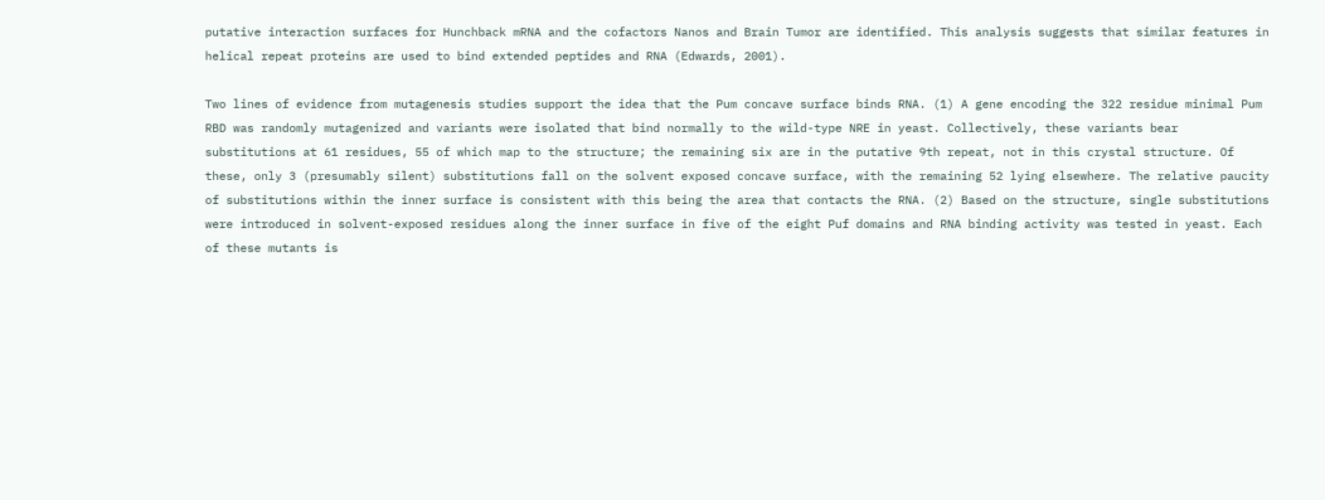putative interaction surfaces for Hunchback mRNA and the cofactors Nanos and Brain Tumor are identified. This analysis suggests that similar features in helical repeat proteins are used to bind extended peptides and RNA (Edwards, 2001).

Two lines of evidence from mutagenesis studies support the idea that the Pum concave surface binds RNA. (1) A gene encoding the 322 residue minimal Pum RBD was randomly mutagenized and variants were isolated that bind normally to the wild-type NRE in yeast. Collectively, these variants bear substitutions at 61 residues, 55 of which map to the structure; the remaining six are in the putative 9th repeat, not in this crystal structure. Of these, only 3 (presumably silent) substitutions fall on the solvent exposed concave surface, with the remaining 52 lying elsewhere. The relative paucity of substitutions within the inner surface is consistent with this being the area that contacts the RNA. (2) Based on the structure, single substitutions were introduced in solvent-exposed residues along the inner surface in five of the eight Puf domains and RNA binding activity was tested in yeast. Each of these mutants is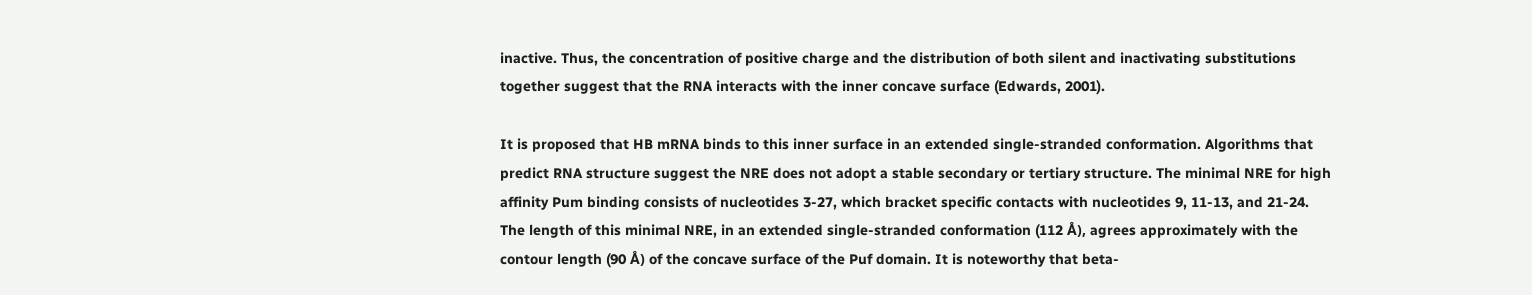inactive. Thus, the concentration of positive charge and the distribution of both silent and inactivating substitutions together suggest that the RNA interacts with the inner concave surface (Edwards, 2001).

It is proposed that HB mRNA binds to this inner surface in an extended single-stranded conformation. Algorithms that predict RNA structure suggest the NRE does not adopt a stable secondary or tertiary structure. The minimal NRE for high affinity Pum binding consists of nucleotides 3-27, which bracket specific contacts with nucleotides 9, 11-13, and 21-24. The length of this minimal NRE, in an extended single-stranded conformation (112 Å), agrees approximately with the contour length (90 Å) of the concave surface of the Puf domain. It is noteworthy that beta-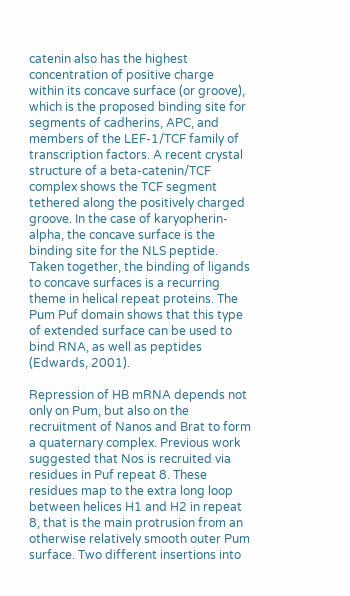catenin also has the highest concentration of positive charge within its concave surface (or groove), which is the proposed binding site for segments of cadherins, APC, and members of the LEF-1/TCF family of transcription factors. A recent crystal structure of a beta-catenin/TCF complex shows the TCF segment tethered along the positively charged groove. In the case of karyopherin-alpha, the concave surface is the binding site for the NLS peptide. Taken together, the binding of ligands to concave surfaces is a recurring theme in helical repeat proteins. The Pum Puf domain shows that this type of extended surface can be used to bind RNA, as well as peptides (Edwards, 2001).

Repression of HB mRNA depends not only on Pum, but also on the recruitment of Nanos and Brat to form a quaternary complex. Previous work suggested that Nos is recruited via residues in Puf repeat 8. These residues map to the extra long loop between helices H1 and H2 in repeat 8, that is the main protrusion from an otherwise relatively smooth outer Pum surface. Two different insertions into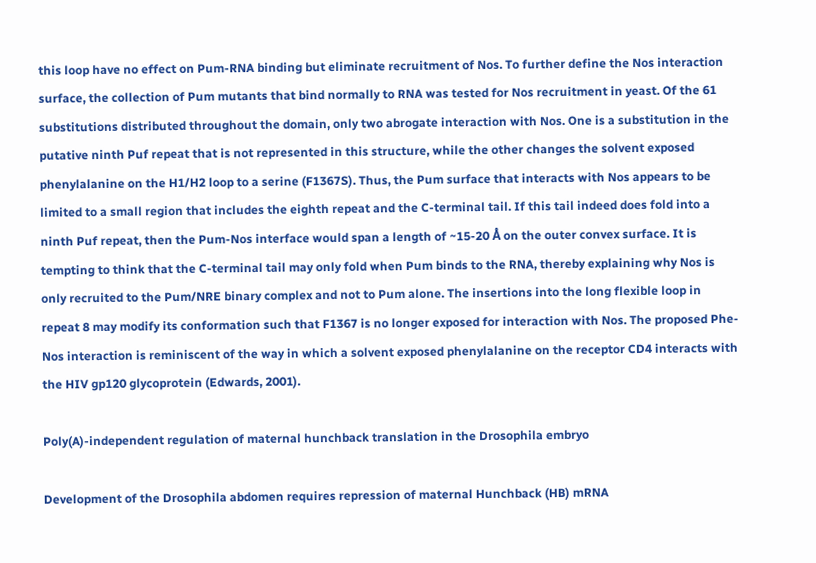this loop have no effect on Pum-RNA binding but eliminate recruitment of Nos. To further define the Nos interaction surface, the collection of Pum mutants that bind normally to RNA was tested for Nos recruitment in yeast. Of the 61 substitutions distributed throughout the domain, only two abrogate interaction with Nos. One is a substitution in the putative ninth Puf repeat that is not represented in this structure, while the other changes the solvent exposed phenylalanine on the H1/H2 loop to a serine (F1367S). Thus, the Pum surface that interacts with Nos appears to be limited to a small region that includes the eighth repeat and the C-terminal tail. If this tail indeed does fold into a ninth Puf repeat, then the Pum-Nos interface would span a length of ~15-20 Å on the outer convex surface. It is tempting to think that the C-terminal tail may only fold when Pum binds to the RNA, thereby explaining why Nos is only recruited to the Pum/NRE binary complex and not to Pum alone. The insertions into the long flexible loop in repeat 8 may modify its conformation such that F1367 is no longer exposed for interaction with Nos. The proposed Phe-Nos interaction is reminiscent of the way in which a solvent exposed phenylalanine on the receptor CD4 interacts with the HIV gp120 glycoprotein (Edwards, 2001).

Poly(A)-independent regulation of maternal hunchback translation in the Drosophila embryo

Development of the Drosophila abdomen requires repression of maternal Hunchback (HB) mRNA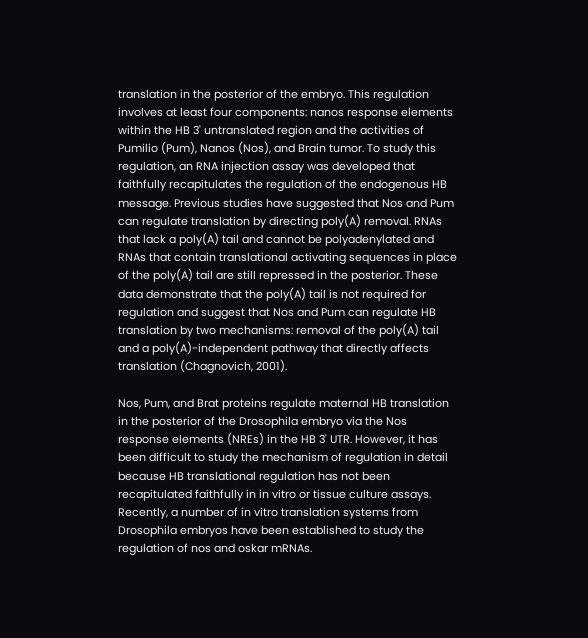translation in the posterior of the embryo. This regulation involves at least four components: nanos response elements within the HB 3' untranslated region and the activities of Pumilio (Pum), Nanos (Nos), and Brain tumor. To study this regulation, an RNA injection assay was developed that faithfully recapitulates the regulation of the endogenous HB message. Previous studies have suggested that Nos and Pum can regulate translation by directing poly(A) removal. RNAs that lack a poly(A) tail and cannot be polyadenylated and RNAs that contain translational activating sequences in place of the poly(A) tail are still repressed in the posterior. These data demonstrate that the poly(A) tail is not required for regulation and suggest that Nos and Pum can regulate HB translation by two mechanisms: removal of the poly(A) tail and a poly(A)-independent pathway that directly affects translation (Chagnovich, 2001).

Nos, Pum, and Brat proteins regulate maternal HB translation in the posterior of the Drosophila embryo via the Nos response elements (NREs) in the HB 3' UTR. However, it has been difficult to study the mechanism of regulation in detail because HB translational regulation has not been recapitulated faithfully in in vitro or tissue culture assays. Recently, a number of in vitro translation systems from Drosophila embryos have been established to study the regulation of nos and oskar mRNAs.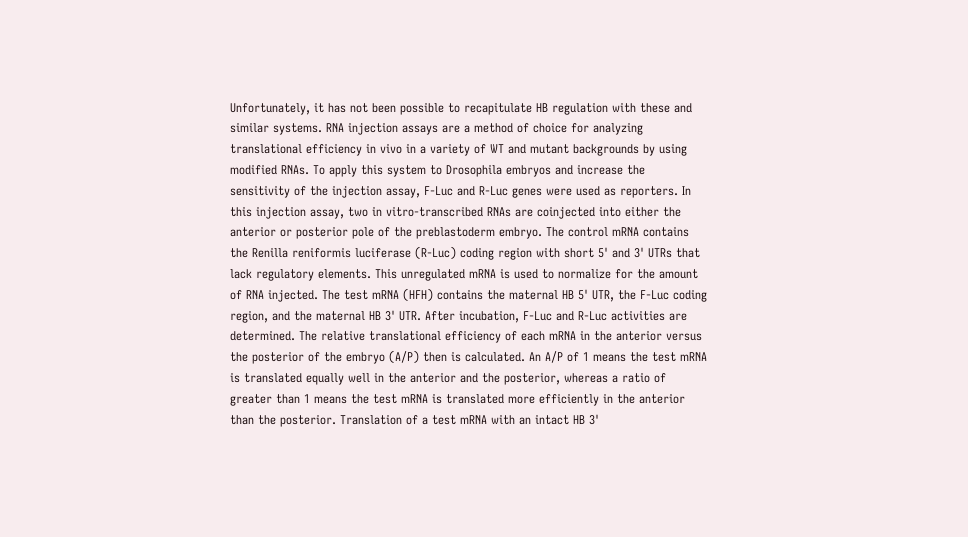Unfortunately, it has not been possible to recapitulate HB regulation with these and similar systems. RNA injection assays are a method of choice for analyzing translational efficiency in vivo in a variety of WT and mutant backgrounds by using modified RNAs. To apply this system to Drosophila embryos and increase the sensitivity of the injection assay, F-Luc and R-Luc genes were used as reporters. In this injection assay, two in vitro-transcribed RNAs are coinjected into either the anterior or posterior pole of the preblastoderm embryo. The control mRNA contains the Renilla reniformis luciferase (R-Luc) coding region with short 5' and 3' UTRs that lack regulatory elements. This unregulated mRNA is used to normalize for the amount of RNA injected. The test mRNA (HFH) contains the maternal HB 5' UTR, the F-Luc coding region, and the maternal HB 3' UTR. After incubation, F-Luc and R-Luc activities are determined. The relative translational efficiency of each mRNA in the anterior versus the posterior of the embryo (A/P) then is calculated. An A/P of 1 means the test mRNA is translated equally well in the anterior and the posterior, whereas a ratio of greater than 1 means the test mRNA is translated more efficiently in the anterior than the posterior. Translation of a test mRNA with an intact HB 3'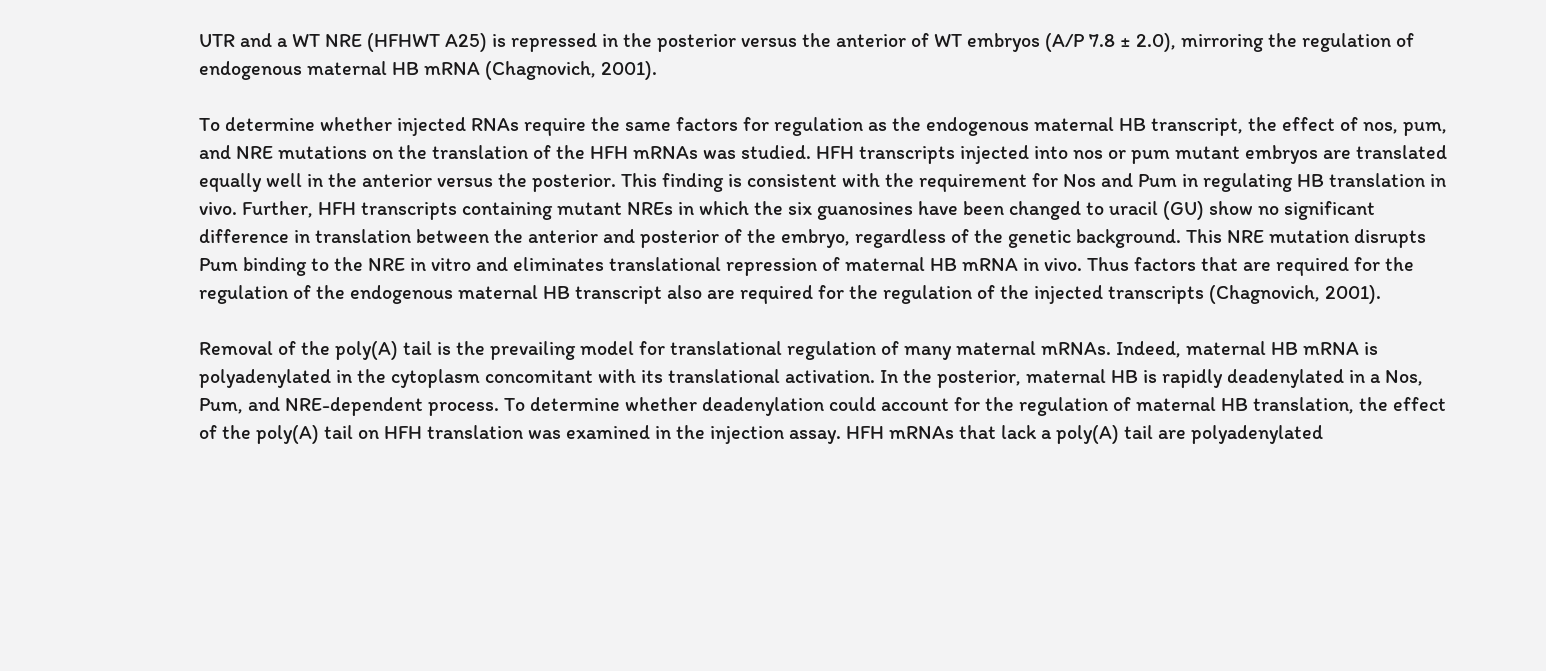UTR and a WT NRE (HFHWT A25) is repressed in the posterior versus the anterior of WT embryos (A/P 7.8 ± 2.0), mirroring the regulation of endogenous maternal HB mRNA (Chagnovich, 2001).

To determine whether injected RNAs require the same factors for regulation as the endogenous maternal HB transcript, the effect of nos, pum, and NRE mutations on the translation of the HFH mRNAs was studied. HFH transcripts injected into nos or pum mutant embryos are translated equally well in the anterior versus the posterior. This finding is consistent with the requirement for Nos and Pum in regulating HB translation in vivo. Further, HFH transcripts containing mutant NREs in which the six guanosines have been changed to uracil (GU) show no significant difference in translation between the anterior and posterior of the embryo, regardless of the genetic background. This NRE mutation disrupts Pum binding to the NRE in vitro and eliminates translational repression of maternal HB mRNA in vivo. Thus factors that are required for the regulation of the endogenous maternal HB transcript also are required for the regulation of the injected transcripts (Chagnovich, 2001).

Removal of the poly(A) tail is the prevailing model for translational regulation of many maternal mRNAs. Indeed, maternal HB mRNA is polyadenylated in the cytoplasm concomitant with its translational activation. In the posterior, maternal HB is rapidly deadenylated in a Nos, Pum, and NRE-dependent process. To determine whether deadenylation could account for the regulation of maternal HB translation, the effect of the poly(A) tail on HFH translation was examined in the injection assay. HFH mRNAs that lack a poly(A) tail are polyadenylated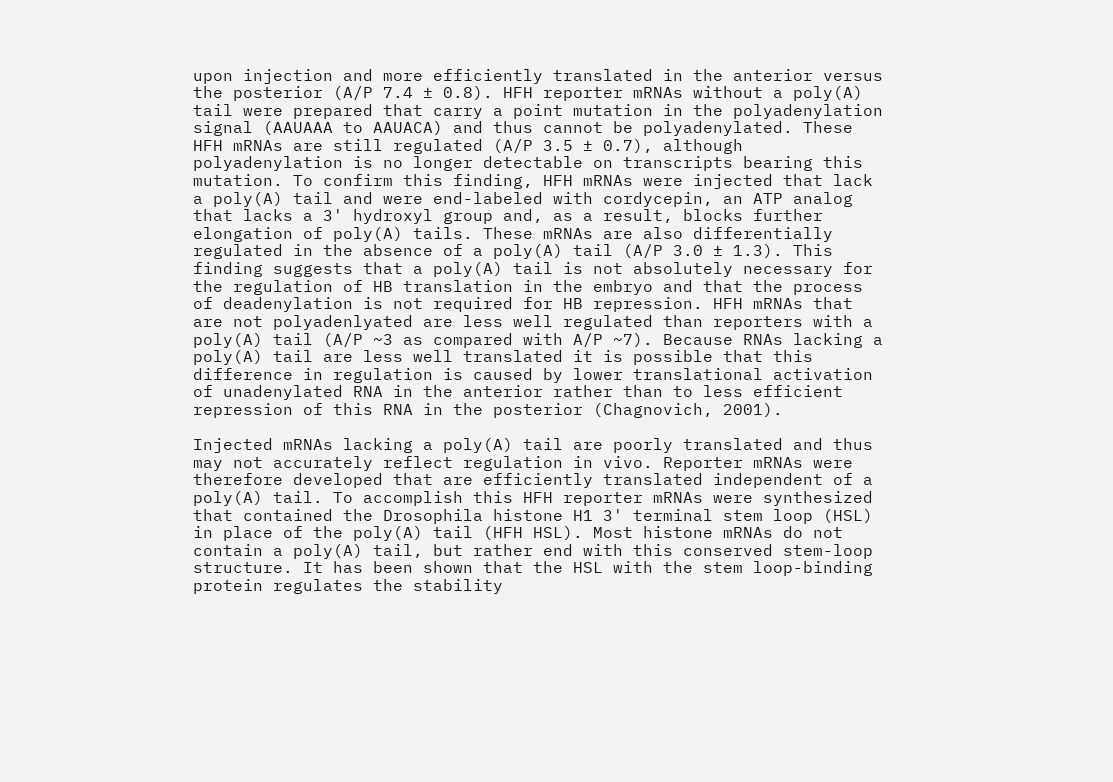upon injection and more efficiently translated in the anterior versus the posterior (A/P 7.4 ± 0.8). HFH reporter mRNAs without a poly(A) tail were prepared that carry a point mutation in the polyadenylation signal (AAUAAA to AAUACA) and thus cannot be polyadenylated. These HFH mRNAs are still regulated (A/P 3.5 ± 0.7), although polyadenylation is no longer detectable on transcripts bearing this mutation. To confirm this finding, HFH mRNAs were injected that lack a poly(A) tail and were end-labeled with cordycepin, an ATP analog that lacks a 3' hydroxyl group and, as a result, blocks further elongation of poly(A) tails. These mRNAs are also differentially regulated in the absence of a poly(A) tail (A/P 3.0 ± 1.3). This finding suggests that a poly(A) tail is not absolutely necessary for the regulation of HB translation in the embryo and that the process of deadenylation is not required for HB repression. HFH mRNAs that are not polyadenlyated are less well regulated than reporters with a poly(A) tail (A/P ~3 as compared with A/P ~7). Because RNAs lacking a poly(A) tail are less well translated it is possible that this difference in regulation is caused by lower translational activation of unadenylated RNA in the anterior rather than to less efficient repression of this RNA in the posterior (Chagnovich, 2001).

Injected mRNAs lacking a poly(A) tail are poorly translated and thus may not accurately reflect regulation in vivo. Reporter mRNAs were therefore developed that are efficiently translated independent of a poly(A) tail. To accomplish this HFH reporter mRNAs were synthesized that contained the Drosophila histone H1 3' terminal stem loop (HSL) in place of the poly(A) tail (HFH HSL). Most histone mRNAs do not contain a poly(A) tail, but rather end with this conserved stem-loop structure. It has been shown that the HSL with the stem loop-binding protein regulates the stability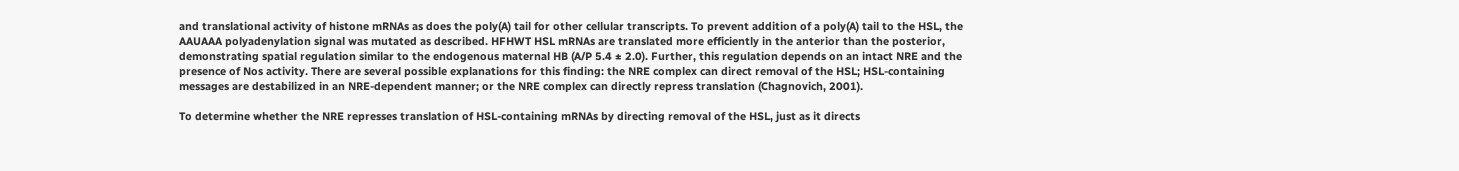and translational activity of histone mRNAs as does the poly(A) tail for other cellular transcripts. To prevent addition of a poly(A) tail to the HSL, the AAUAAA polyadenylation signal was mutated as described. HFHWT HSL mRNAs are translated more efficiently in the anterior than the posterior, demonstrating spatial regulation similar to the endogenous maternal HB (A/P 5.4 ± 2.0). Further, this regulation depends on an intact NRE and the presence of Nos activity. There are several possible explanations for this finding: the NRE complex can direct removal of the HSL; HSL-containing messages are destabilized in an NRE-dependent manner; or the NRE complex can directly repress translation (Chagnovich, 2001).

To determine whether the NRE represses translation of HSL-containing mRNAs by directing removal of the HSL, just as it directs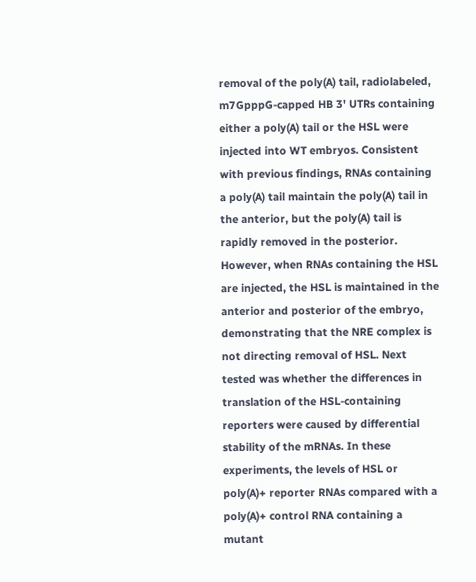removal of the poly(A) tail, radiolabeled, m7GpppG-capped HB 3' UTRs containing either a poly(A) tail or the HSL were injected into WT embryos. Consistent with previous findings, RNAs containing a poly(A) tail maintain the poly(A) tail in the anterior, but the poly(A) tail is rapidly removed in the posterior. However, when RNAs containing the HSL are injected, the HSL is maintained in the anterior and posterior of the embryo, demonstrating that the NRE complex is not directing removal of HSL. Next tested was whether the differences in translation of the HSL-containing reporters were caused by differential stability of the mRNAs. In these experiments, the levels of HSL or poly(A)+ reporter RNAs compared with a poly(A)+ control RNA containing a mutant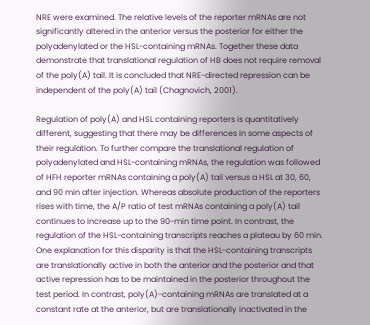NRE were examined. The relative levels of the reporter mRNAs are not significantly altered in the anterior versus the posterior for either the polyadenylated or the HSL-containing mRNAs. Together these data demonstrate that translational regulation of HB does not require removal of the poly(A) tail. It is concluded that NRE-directed repression can be independent of the poly(A) tail (Chagnovich, 2001).

Regulation of poly(A) and HSL containing reporters is quantitatively different, suggesting that there may be differences in some aspects of their regulation. To further compare the translational regulation of polyadenylated and HSL-containing mRNAs, the regulation was followed of HFH reporter mRNAs containing a poly(A) tail versus a HSL at 30, 60, and 90 min after injection. Whereas absolute production of the reporters rises with time, the A/P ratio of test mRNAs containing a poly(A) tail continues to increase up to the 90-min time point. In contrast, the regulation of the HSL-containing transcripts reaches a plateau by 60 min. One explanation for this disparity is that the HSL-containing transcripts are translationally active in both the anterior and the posterior and that active repression has to be maintained in the posterior throughout the test period. In contrast, poly(A)-containing mRNAs are translated at a constant rate at the anterior, but are translationally inactivated in the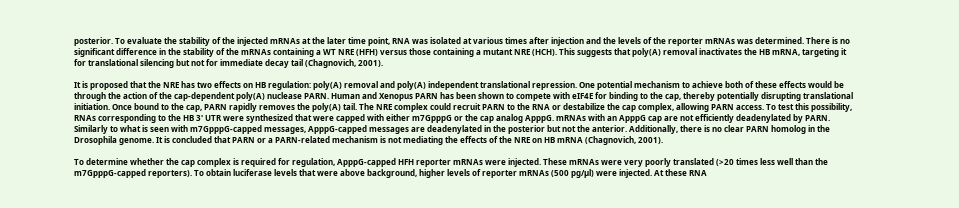posterior. To evaluate the stability of the injected mRNAs at the later time point, RNA was isolated at various times after injection and the levels of the reporter mRNAs was determined. There is no significant difference in the stability of the mRNAs containing a WT NRE (HFH) versus those containing a mutant NRE (HCH). This suggests that poly(A) removal inactivates the HB mRNA, targeting it for translational silencing but not for immediate decay tail (Chagnovich, 2001).

It is proposed that the NRE has two effects on HB regulation: poly(A) removal and poly(A) independent translational repression. One potential mechanism to achieve both of these effects would be through the action of the cap-dependent poly(A) nuclease PARN. Human and Xenopus PARN has been shown to compete with eIF4E for binding to the cap, thereby potentially disrupting translational initiation. Once bound to the cap, PARN rapidly removes the poly(A) tail. The NRE complex could recruit PARN to the RNA or destabilize the cap complex, allowing PARN access. To test this possibility, RNAs corresponding to the HB 3' UTR were synthesized that were capped with either m7GpppG or the cap analog ApppG. mRNAs with an ApppG cap are not efficiently deadenylated by PARN. Similarly to what is seen with m7GpppG-capped messages, ApppG-capped messages are deadenylated in the posterior but not the anterior. Additionally, there is no clear PARN homolog in the Drosophila genome. It is concluded that PARN or a PARN-related mechanism is not mediating the effects of the NRE on HB mRNA (Chagnovich, 2001).

To determine whether the cap complex is required for regulation, ApppG-capped HFH reporter mRNAs were injected. These mRNAs were very poorly translated (>20 times less well than the m7GpppG-capped reporters). To obtain luciferase levels that were above background, higher levels of reporter mRNAs (500 pg/µl) were injected. At these RNA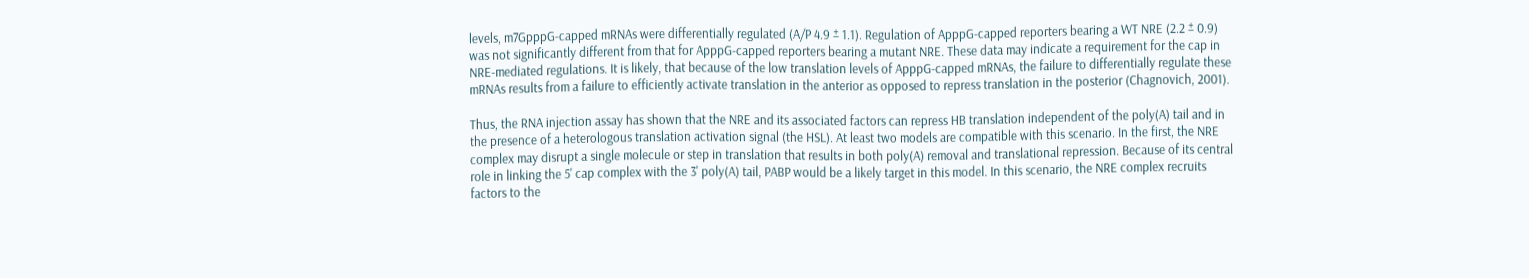levels, m7GpppG-capped mRNAs were differentially regulated (A/P 4.9 ± 1.1). Regulation of ApppG-capped reporters bearing a WT NRE (2.2 ± 0.9) was not significantly different from that for ApppG-capped reporters bearing a mutant NRE. These data may indicate a requirement for the cap in NRE-mediated regulations. It is likely, that because of the low translation levels of ApppG-capped mRNAs, the failure to differentially regulate these mRNAs results from a failure to efficiently activate translation in the anterior as opposed to repress translation in the posterior (Chagnovich, 2001).

Thus, the RNA injection assay has shown that the NRE and its associated factors can repress HB translation independent of the poly(A) tail and in the presence of a heterologous translation activation signal (the HSL). At least two models are compatible with this scenario. In the first, the NRE complex may disrupt a single molecule or step in translation that results in both poly(A) removal and translational repression. Because of its central role in linking the 5' cap complex with the 3' poly(A) tail, PABP would be a likely target in this model. In this scenario, the NRE complex recruits factors to the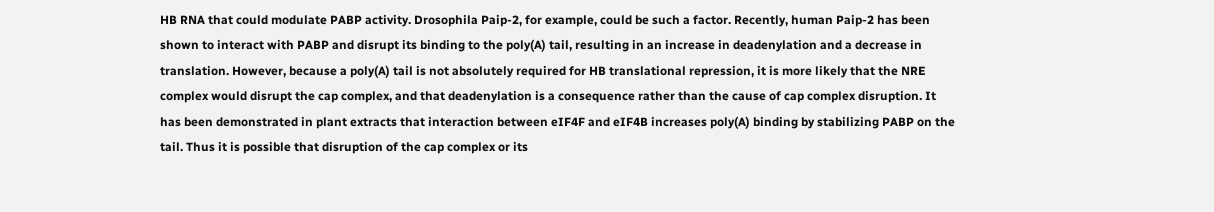HB RNA that could modulate PABP activity. Drosophila Paip-2, for example, could be such a factor. Recently, human Paip-2 has been shown to interact with PABP and disrupt its binding to the poly(A) tail, resulting in an increase in deadenylation and a decrease in translation. However, because a poly(A) tail is not absolutely required for HB translational repression, it is more likely that the NRE complex would disrupt the cap complex, and that deadenylation is a consequence rather than the cause of cap complex disruption. It has been demonstrated in plant extracts that interaction between eIF4F and eIF4B increases poly(A) binding by stabilizing PABP on the tail. Thus it is possible that disruption of the cap complex or its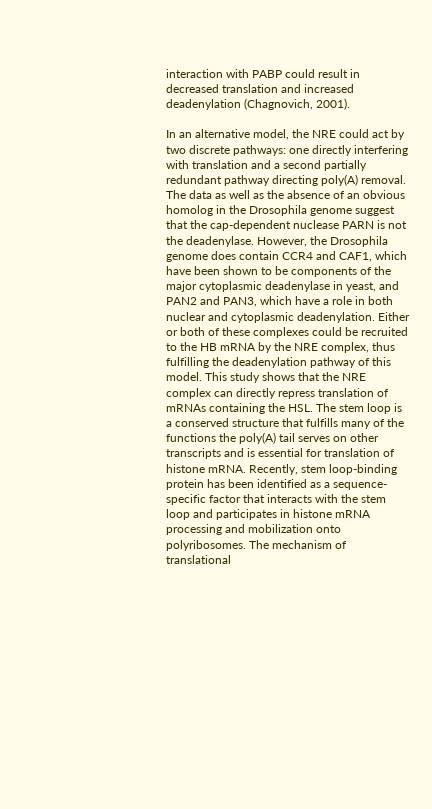interaction with PABP could result in decreased translation and increased deadenylation (Chagnovich, 2001).

In an alternative model, the NRE could act by two discrete pathways: one directly interfering with translation and a second partially redundant pathway directing poly(A) removal. The data as well as the absence of an obvious homolog in the Drosophila genome suggest that the cap-dependent nuclease PARN is not the deadenylase. However, the Drosophila genome does contain CCR4 and CAF1, which have been shown to be components of the major cytoplasmic deadenylase in yeast, and PAN2 and PAN3, which have a role in both nuclear and cytoplasmic deadenylation. Either or both of these complexes could be recruited to the HB mRNA by the NRE complex, thus fulfilling the deadenylation pathway of this model. This study shows that the NRE complex can directly repress translation of mRNAs containing the HSL. The stem loop is a conserved structure that fulfills many of the functions the poly(A) tail serves on other transcripts and is essential for translation of histone mRNA. Recently, stem loop-binding protein has been identified as a sequence-specific factor that interacts with the stem loop and participates in histone mRNA processing and mobilization onto polyribosomes. The mechanism of translational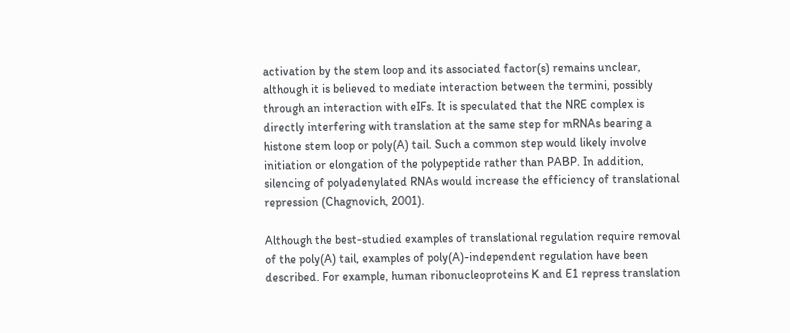activation by the stem loop and its associated factor(s) remains unclear, although it is believed to mediate interaction between the termini, possibly through an interaction with eIFs. It is speculated that the NRE complex is directly interfering with translation at the same step for mRNAs bearing a histone stem loop or poly(A) tail. Such a common step would likely involve initiation or elongation of the polypeptide rather than PABP. In addition, silencing of polyadenylated RNAs would increase the efficiency of translational repression (Chagnovich, 2001).

Although the best-studied examples of translational regulation require removal of the poly(A) tail, examples of poly(A)-independent regulation have been described. For example, human ribonucleoproteins K and E1 repress translation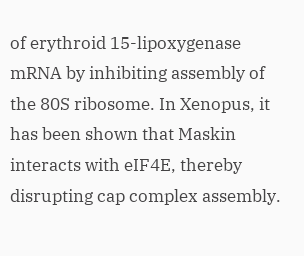of erythroid 15-lipoxygenase mRNA by inhibiting assembly of the 80S ribosome. In Xenopus, it has been shown that Maskin interacts with eIF4E, thereby disrupting cap complex assembly.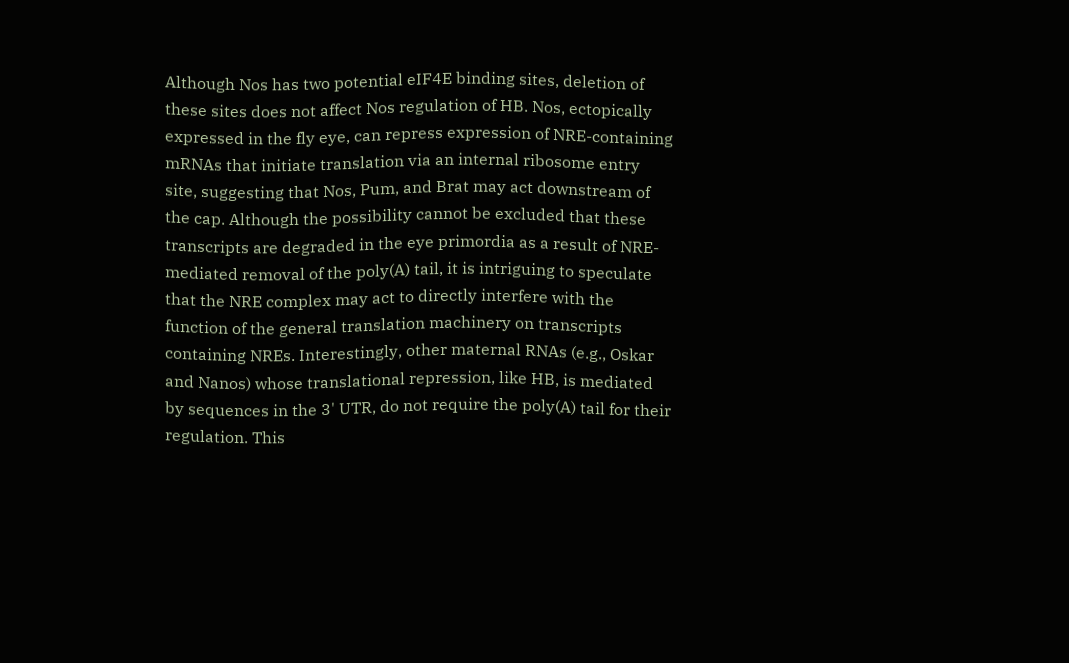Although Nos has two potential eIF4E binding sites, deletion of these sites does not affect Nos regulation of HB. Nos, ectopically expressed in the fly eye, can repress expression of NRE-containing mRNAs that initiate translation via an internal ribosome entry site, suggesting that Nos, Pum, and Brat may act downstream of the cap. Although the possibility cannot be excluded that these transcripts are degraded in the eye primordia as a result of NRE-mediated removal of the poly(A) tail, it is intriguing to speculate that the NRE complex may act to directly interfere with the function of the general translation machinery on transcripts containing NREs. Interestingly, other maternal RNAs (e.g., Oskar and Nanos) whose translational repression, like HB, is mediated by sequences in the 3' UTR, do not require the poly(A) tail for their regulation. This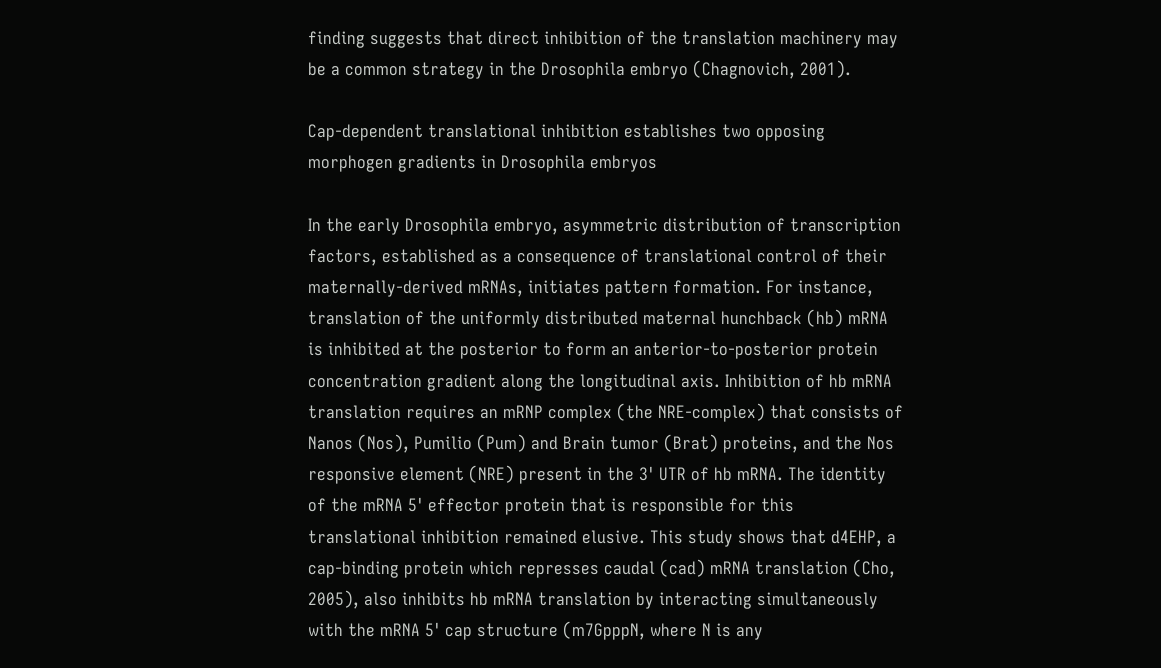finding suggests that direct inhibition of the translation machinery may be a common strategy in the Drosophila embryo (Chagnovich, 2001).

Cap-dependent translational inhibition establishes two opposing morphogen gradients in Drosophila embryos

In the early Drosophila embryo, asymmetric distribution of transcription factors, established as a consequence of translational control of their maternally-derived mRNAs, initiates pattern formation. For instance, translation of the uniformly distributed maternal hunchback (hb) mRNA is inhibited at the posterior to form an anterior-to-posterior protein concentration gradient along the longitudinal axis. Inhibition of hb mRNA translation requires an mRNP complex (the NRE-complex) that consists of Nanos (Nos), Pumilio (Pum) and Brain tumor (Brat) proteins, and the Nos responsive element (NRE) present in the 3' UTR of hb mRNA. The identity of the mRNA 5' effector protein that is responsible for this translational inhibition remained elusive. This study shows that d4EHP, a cap-binding protein which represses caudal (cad) mRNA translation (Cho, 2005), also inhibits hb mRNA translation by interacting simultaneously with the mRNA 5' cap structure (m7GpppN, where N is any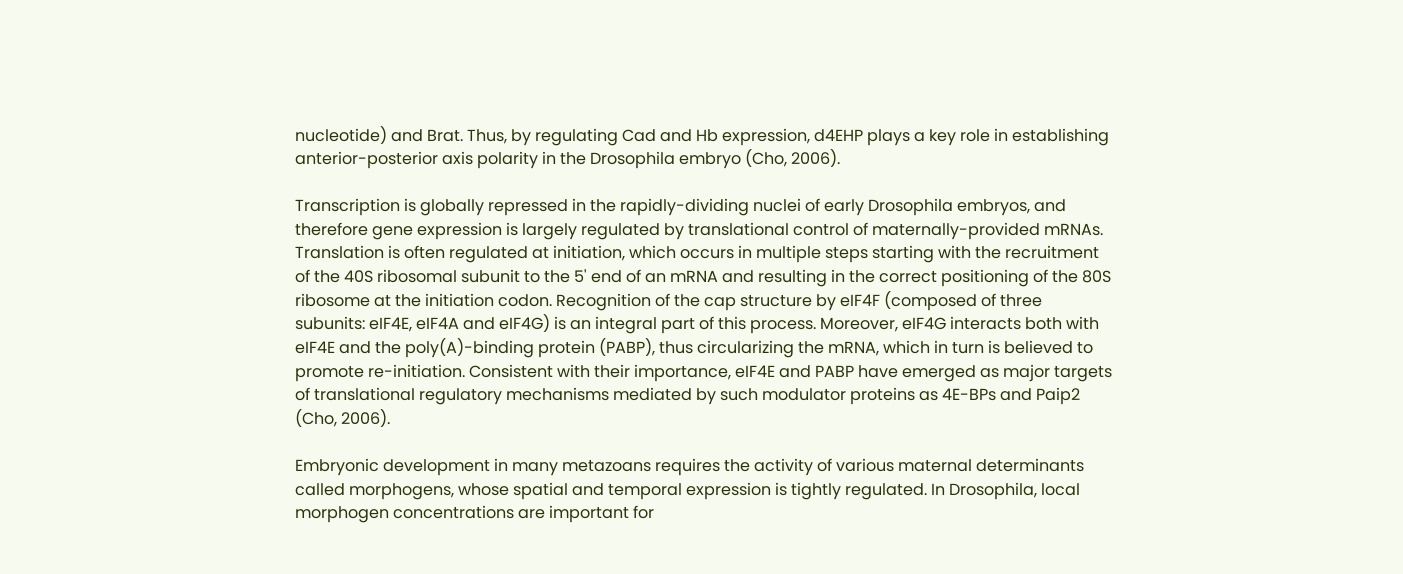nucleotide) and Brat. Thus, by regulating Cad and Hb expression, d4EHP plays a key role in establishing anterior-posterior axis polarity in the Drosophila embryo (Cho, 2006).

Transcription is globally repressed in the rapidly-dividing nuclei of early Drosophila embryos, and therefore gene expression is largely regulated by translational control of maternally-provided mRNAs. Translation is often regulated at initiation, which occurs in multiple steps starting with the recruitment of the 40S ribosomal subunit to the 5' end of an mRNA and resulting in the correct positioning of the 80S ribosome at the initiation codon. Recognition of the cap structure by eIF4F (composed of three subunits: eIF4E, eIF4A and eIF4G) is an integral part of this process. Moreover, eIF4G interacts both with eIF4E and the poly(A)-binding protein (PABP), thus circularizing the mRNA, which in turn is believed to promote re-initiation. Consistent with their importance, eIF4E and PABP have emerged as major targets of translational regulatory mechanisms mediated by such modulator proteins as 4E-BPs and Paip2 (Cho, 2006).

Embryonic development in many metazoans requires the activity of various maternal determinants called morphogens, whose spatial and temporal expression is tightly regulated. In Drosophila, local morphogen concentrations are important for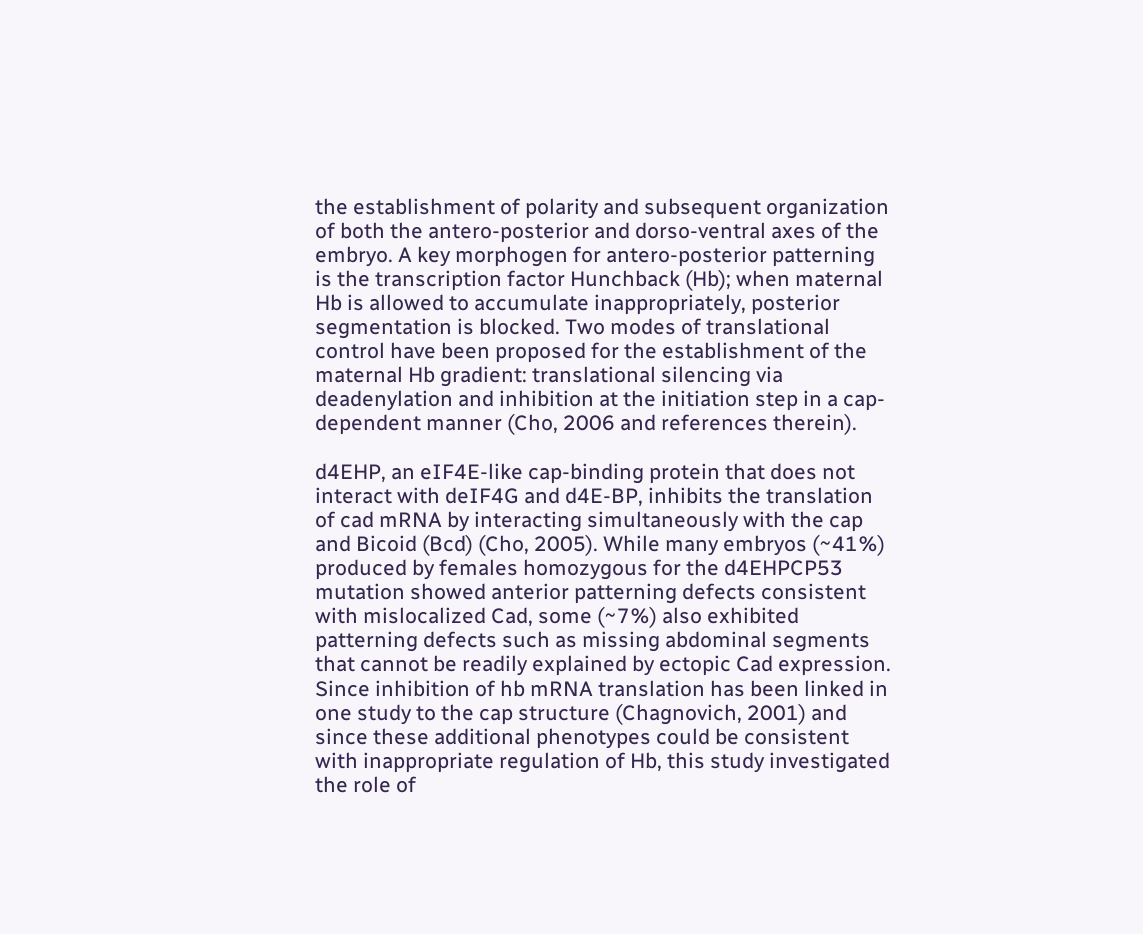the establishment of polarity and subsequent organization of both the antero-posterior and dorso-ventral axes of the embryo. A key morphogen for antero-posterior patterning is the transcription factor Hunchback (Hb); when maternal Hb is allowed to accumulate inappropriately, posterior segmentation is blocked. Two modes of translational control have been proposed for the establishment of the maternal Hb gradient: translational silencing via deadenylation and inhibition at the initiation step in a cap-dependent manner (Cho, 2006 and references therein).

d4EHP, an eIF4E-like cap-binding protein that does not interact with deIF4G and d4E-BP, inhibits the translation of cad mRNA by interacting simultaneously with the cap and Bicoid (Bcd) (Cho, 2005). While many embryos (~41%) produced by females homozygous for the d4EHPCP53 mutation showed anterior patterning defects consistent with mislocalized Cad, some (~7%) also exhibited patterning defects such as missing abdominal segments that cannot be readily explained by ectopic Cad expression. Since inhibition of hb mRNA translation has been linked in one study to the cap structure (Chagnovich, 2001) and since these additional phenotypes could be consistent with inappropriate regulation of Hb, this study investigated the role of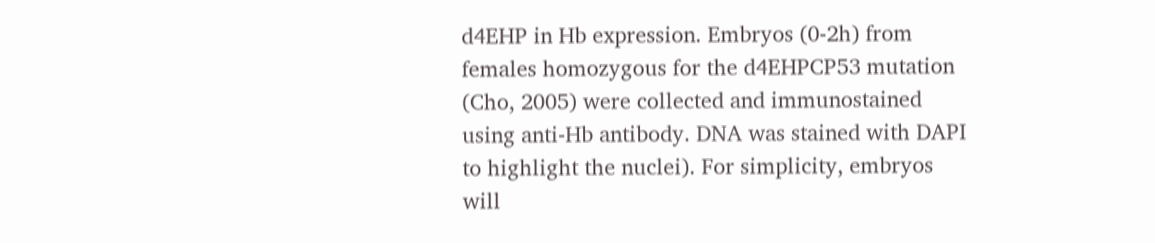d4EHP in Hb expression. Embryos (0-2h) from females homozygous for the d4EHPCP53 mutation (Cho, 2005) were collected and immunostained using anti-Hb antibody. DNA was stained with DAPI to highlight the nuclei). For simplicity, embryos will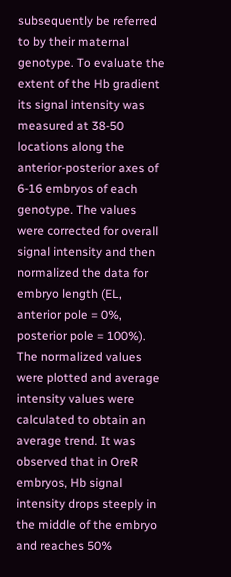subsequently be referred to by their maternal genotype. To evaluate the extent of the Hb gradient its signal intensity was measured at 38-50 locations along the anterior-posterior axes of 6-16 embryos of each genotype. The values were corrected for overall signal intensity and then normalized the data for embryo length (EL, anterior pole = 0%, posterior pole = 100%). The normalized values were plotted and average intensity values were calculated to obtain an average trend. It was observed that in OreR embryos, Hb signal intensity drops steeply in the middle of the embryo and reaches 50%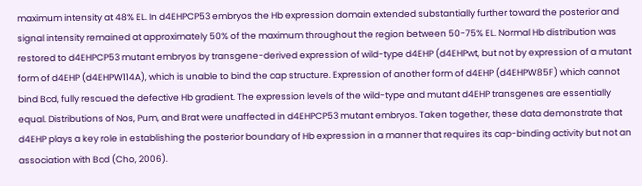maximum intensity at 48% EL. In d4EHPCP53 embryos the Hb expression domain extended substantially further toward the posterior and signal intensity remained at approximately 50% of the maximum throughout the region between 50-75% EL. Normal Hb distribution was restored to d4EHPCP53 mutant embryos by transgene-derived expression of wild-type d4EHP (d4EHPwt, but not by expression of a mutant form of d4EHP (d4EHPW114A), which is unable to bind the cap structure. Expression of another form of d4EHP (d4EHPW85F) which cannot bind Bcd, fully rescued the defective Hb gradient. The expression levels of the wild-type and mutant d4EHP transgenes are essentially equal. Distributions of Nos, Pum, and Brat were unaffected in d4EHPCP53 mutant embryos. Taken together, these data demonstrate that d4EHP plays a key role in establishing the posterior boundary of Hb expression in a manner that requires its cap-binding activity but not an association with Bcd (Cho, 2006).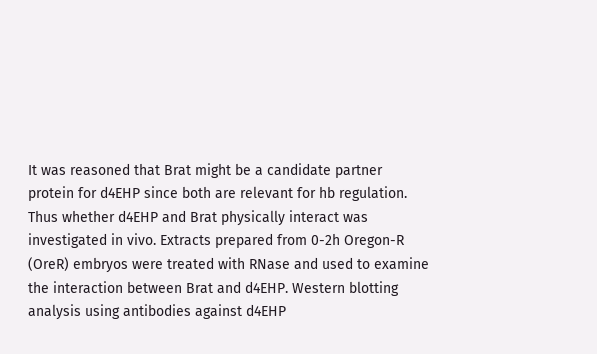It was reasoned that Brat might be a candidate partner protein for d4EHP since both are relevant for hb regulation. Thus whether d4EHP and Brat physically interact was investigated in vivo. Extracts prepared from 0-2h Oregon-R (OreR) embryos were treated with RNase and used to examine the interaction between Brat and d4EHP. Western blotting analysis using antibodies against d4EHP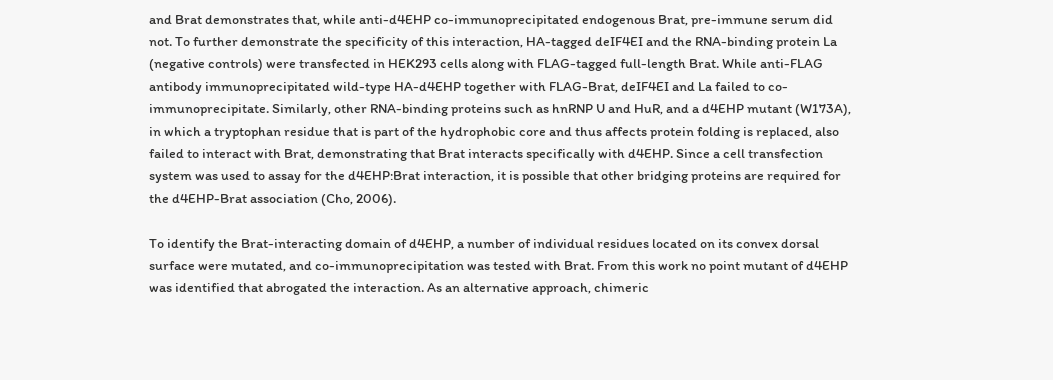and Brat demonstrates that, while anti-d4EHP co-immunoprecipitated endogenous Brat, pre-immune serum did not. To further demonstrate the specificity of this interaction, HA-tagged deIF4EI and the RNA-binding protein La (negative controls) were transfected in HEK293 cells along with FLAG-tagged full-length Brat. While anti-FLAG antibody immunoprecipitated wild-type HA-d4EHP together with FLAG-Brat, deIF4EI and La failed to co-immunoprecipitate. Similarly, other RNA-binding proteins such as hnRNP U and HuR, and a d4EHP mutant (W173A), in which a tryptophan residue that is part of the hydrophobic core and thus affects protein folding is replaced, also failed to interact with Brat, demonstrating that Brat interacts specifically with d4EHP. Since a cell transfection system was used to assay for the d4EHP:Brat interaction, it is possible that other bridging proteins are required for the d4EHP-Brat association (Cho, 2006).

To identify the Brat-interacting domain of d4EHP, a number of individual residues located on its convex dorsal surface were mutated, and co-immunoprecipitation was tested with Brat. From this work no point mutant of d4EHP was identified that abrogated the interaction. As an alternative approach, chimeric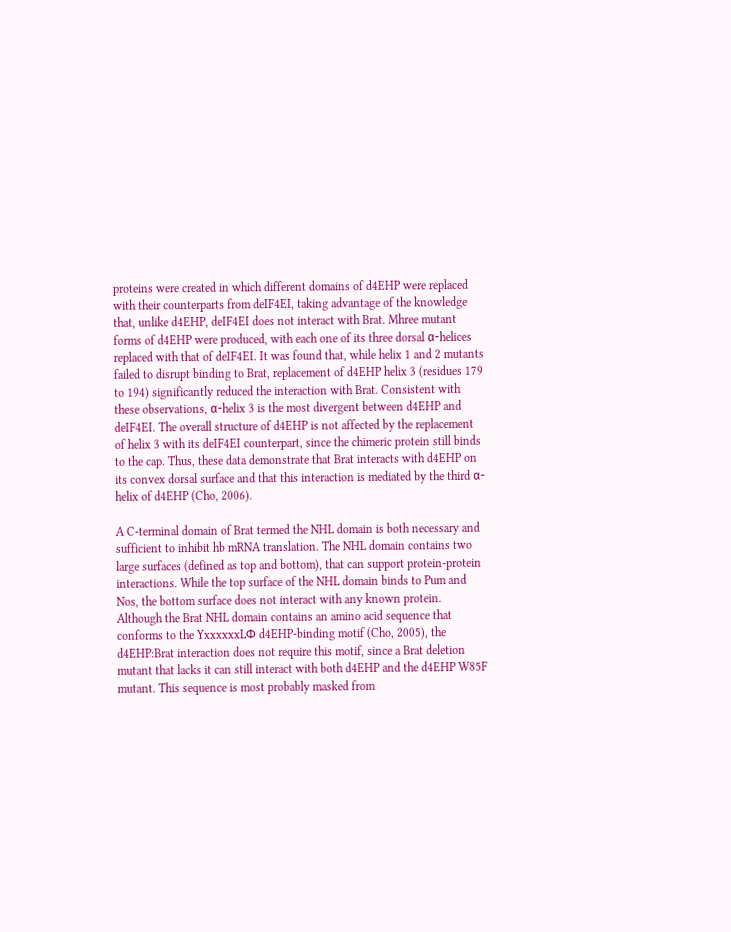proteins were created in which different domains of d4EHP were replaced with their counterparts from deIF4EI, taking advantage of the knowledge that, unlike d4EHP, deIF4EI does not interact with Brat. Mhree mutant forms of d4EHP were produced, with each one of its three dorsal α-helices replaced with that of deIF4EI. It was found that, while helix 1 and 2 mutants failed to disrupt binding to Brat, replacement of d4EHP helix 3 (residues 179 to 194) significantly reduced the interaction with Brat. Consistent with these observations, α-helix 3 is the most divergent between d4EHP and deIF4EI. The overall structure of d4EHP is not affected by the replacement of helix 3 with its deIF4EI counterpart, since the chimeric protein still binds to the cap. Thus, these data demonstrate that Brat interacts with d4EHP on its convex dorsal surface and that this interaction is mediated by the third α-helix of d4EHP (Cho, 2006).

A C-terminal domain of Brat termed the NHL domain is both necessary and sufficient to inhibit hb mRNA translation. The NHL domain contains two large surfaces (defined as top and bottom), that can support protein-protein interactions. While the top surface of the NHL domain binds to Pum and Nos, the bottom surface does not interact with any known protein. Although the Brat NHL domain contains an amino acid sequence that conforms to the YxxxxxxLΦ d4EHP-binding motif (Cho, 2005), the d4EHP:Brat interaction does not require this motif, since a Brat deletion mutant that lacks it can still interact with both d4EHP and the d4EHP W85F mutant. This sequence is most probably masked from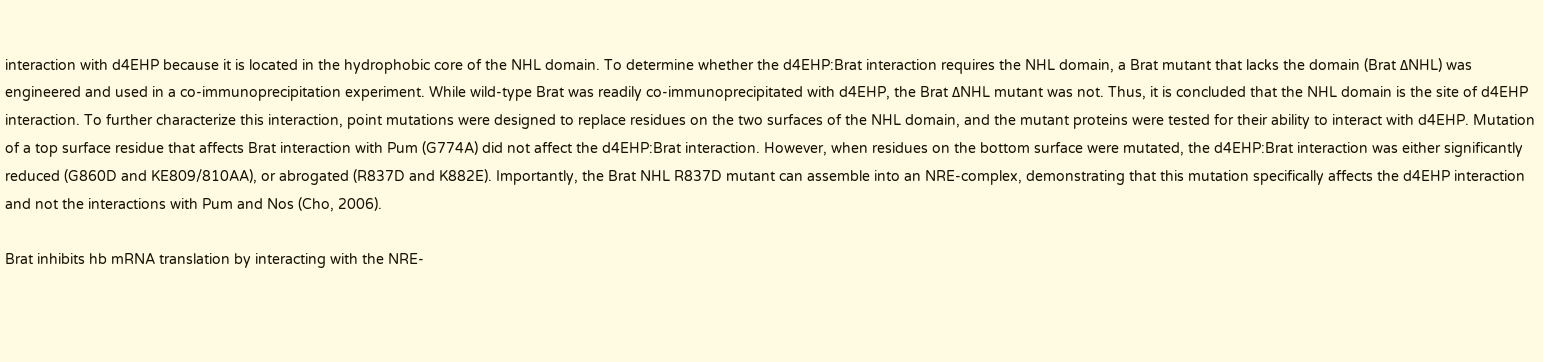interaction with d4EHP because it is located in the hydrophobic core of the NHL domain. To determine whether the d4EHP:Brat interaction requires the NHL domain, a Brat mutant that lacks the domain (Brat ΔNHL) was engineered and used in a co-immunoprecipitation experiment. While wild-type Brat was readily co-immunoprecipitated with d4EHP, the Brat ΔNHL mutant was not. Thus, it is concluded that the NHL domain is the site of d4EHP interaction. To further characterize this interaction, point mutations were designed to replace residues on the two surfaces of the NHL domain, and the mutant proteins were tested for their ability to interact with d4EHP. Mutation of a top surface residue that affects Brat interaction with Pum (G774A) did not affect the d4EHP:Brat interaction. However, when residues on the bottom surface were mutated, the d4EHP:Brat interaction was either significantly reduced (G860D and KE809/810AA), or abrogated (R837D and K882E). Importantly, the Brat NHL R837D mutant can assemble into an NRE-complex, demonstrating that this mutation specifically affects the d4EHP interaction and not the interactions with Pum and Nos (Cho, 2006).

Brat inhibits hb mRNA translation by interacting with the NRE-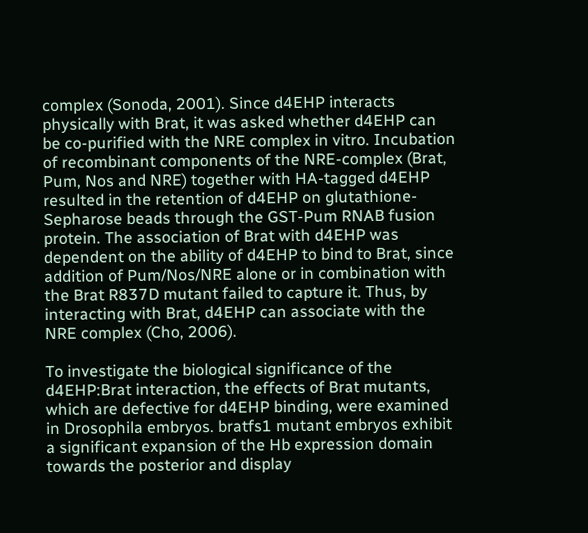complex (Sonoda, 2001). Since d4EHP interacts physically with Brat, it was asked whether d4EHP can be co-purified with the NRE complex in vitro. Incubation of recombinant components of the NRE-complex (Brat, Pum, Nos and NRE) together with HA-tagged d4EHP resulted in the retention of d4EHP on glutathione-Sepharose beads through the GST-Pum RNAB fusion protein. The association of Brat with d4EHP was dependent on the ability of d4EHP to bind to Brat, since addition of Pum/Nos/NRE alone or in combination with the Brat R837D mutant failed to capture it. Thus, by interacting with Brat, d4EHP can associate with the NRE complex (Cho, 2006).

To investigate the biological significance of the d4EHP:Brat interaction, the effects of Brat mutants, which are defective for d4EHP binding, were examined in Drosophila embryos. bratfs1 mutant embryos exhibit a significant expansion of the Hb expression domain towards the posterior and display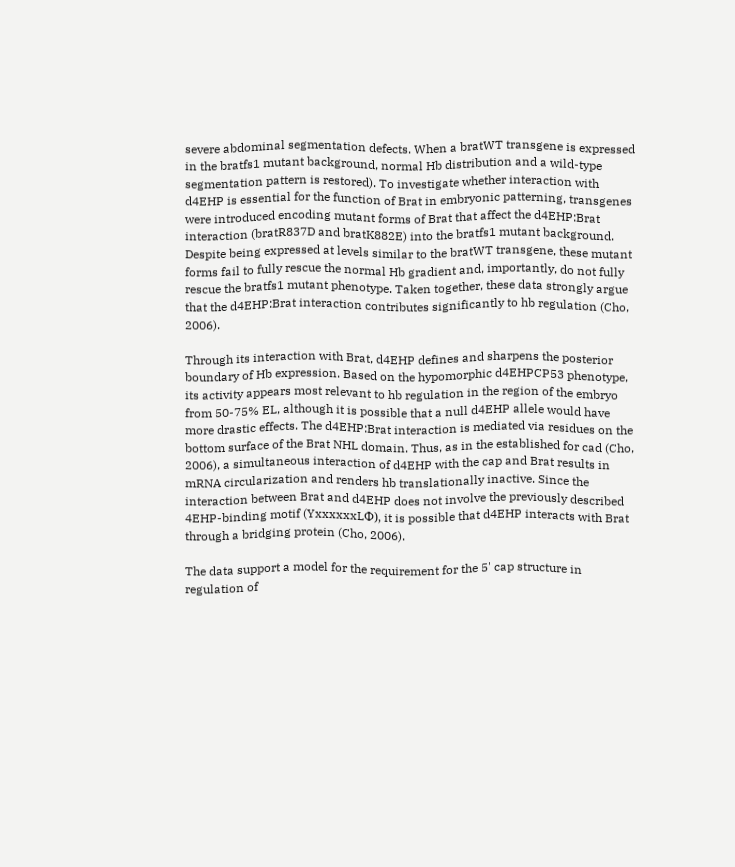severe abdominal segmentation defects. When a bratWT transgene is expressed in the bratfs1 mutant background, normal Hb distribution and a wild-type segmentation pattern is restored). To investigate whether interaction with d4EHP is essential for the function of Brat in embryonic patterning, transgenes were introduced encoding mutant forms of Brat that affect the d4EHP:Brat interaction (bratR837D and bratK882E) into the bratfs1 mutant background. Despite being expressed at levels similar to the bratWT transgene, these mutant forms fail to fully rescue the normal Hb gradient and, importantly, do not fully rescue the bratfs1 mutant phenotype. Taken together, these data strongly argue that the d4EHP:Brat interaction contributes significantly to hb regulation (Cho, 2006).

Through its interaction with Brat, d4EHP defines and sharpens the posterior boundary of Hb expression. Based on the hypomorphic d4EHPCP53 phenotype, its activity appears most relevant to hb regulation in the region of the embryo from 50-75% EL, although it is possible that a null d4EHP allele would have more drastic effects. The d4EHP:Brat interaction is mediated via residues on the bottom surface of the Brat NHL domain. Thus, as in the established for cad (Cho, 2006), a simultaneous interaction of d4EHP with the cap and Brat results in mRNA circularization and renders hb translationally inactive. Since the interaction between Brat and d4EHP does not involve the previously described 4EHP-binding motif (YxxxxxxLΦ), it is possible that d4EHP interacts with Brat through a bridging protein (Cho, 2006).

The data support a model for the requirement for the 5' cap structure in regulation of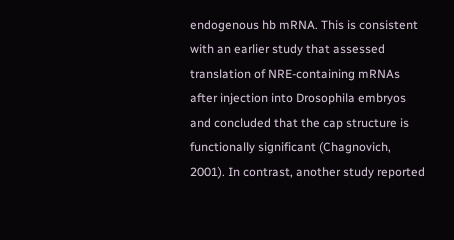endogenous hb mRNA. This is consistent with an earlier study that assessed translation of NRE-containing mRNAs after injection into Drosophila embryos and concluded that the cap structure is functionally significant (Chagnovich, 2001). In contrast, another study reported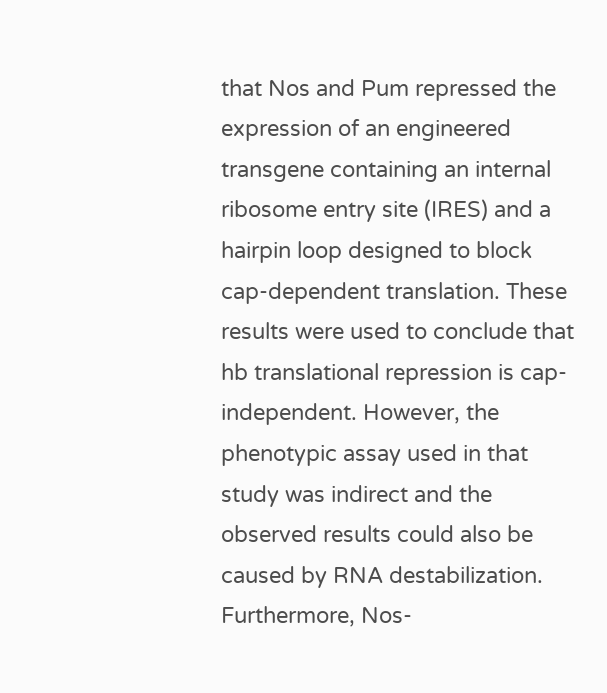that Nos and Pum repressed the expression of an engineered transgene containing an internal ribosome entry site (IRES) and a hairpin loop designed to block cap-dependent translation. These results were used to conclude that hb translational repression is cap-independent. However, the phenotypic assay used in that study was indirect and the observed results could also be caused by RNA destabilization. Furthermore, Nos-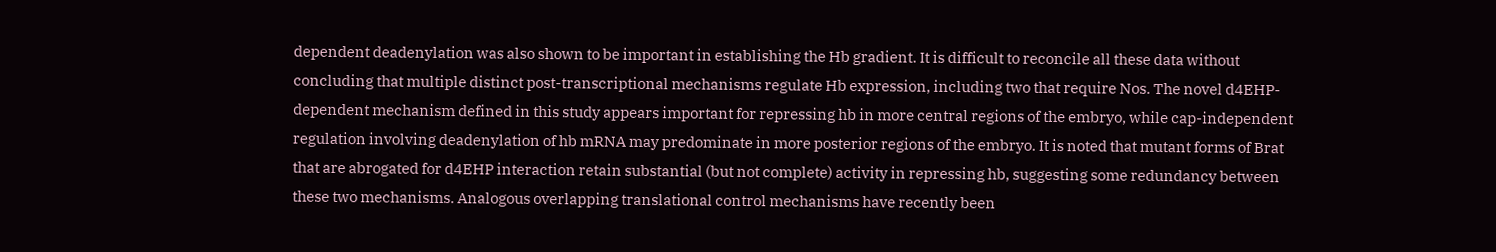dependent deadenylation was also shown to be important in establishing the Hb gradient. It is difficult to reconcile all these data without concluding that multiple distinct post-transcriptional mechanisms regulate Hb expression, including two that require Nos. The novel d4EHP-dependent mechanism defined in this study appears important for repressing hb in more central regions of the embryo, while cap-independent regulation involving deadenylation of hb mRNA may predominate in more posterior regions of the embryo. It is noted that mutant forms of Brat that are abrogated for d4EHP interaction retain substantial (but not complete) activity in repressing hb, suggesting some redundancy between these two mechanisms. Analogous overlapping translational control mechanisms have recently been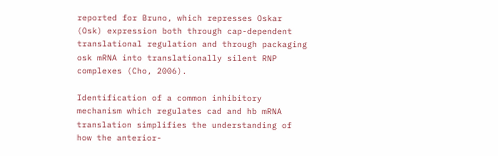reported for Bruno, which represses Oskar (Osk) expression both through cap-dependent translational regulation and through packaging osk mRNA into translationally silent RNP complexes (Cho, 2006).

Identification of a common inhibitory mechanism which regulates cad and hb mRNA translation simplifies the understanding of how the anterior-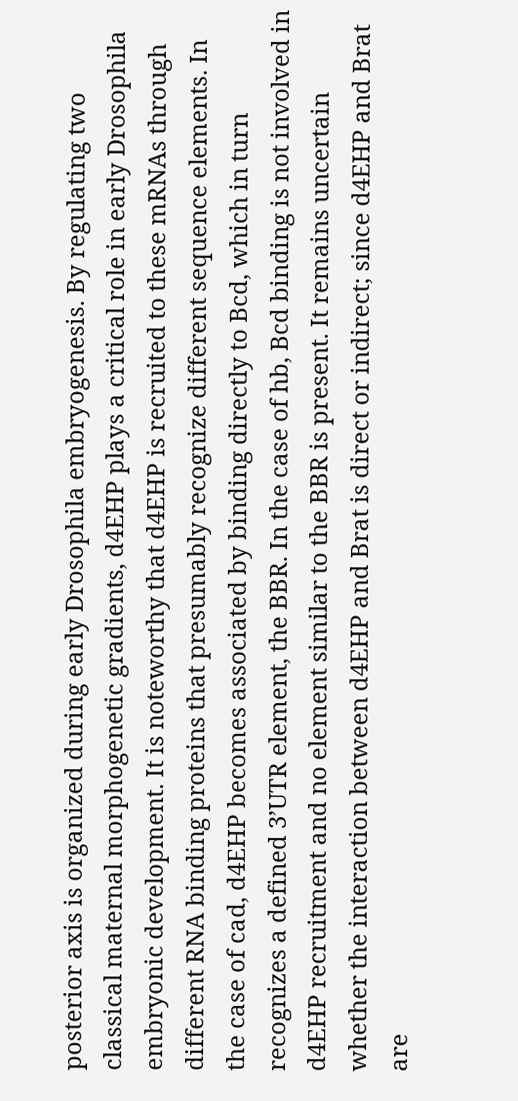posterior axis is organized during early Drosophila embryogenesis. By regulating two classical maternal morphogenetic gradients, d4EHP plays a critical role in early Drosophila embryonic development. It is noteworthy that d4EHP is recruited to these mRNAs through different RNA binding proteins that presumably recognize different sequence elements. In the case of cad, d4EHP becomes associated by binding directly to Bcd, which in turn recognizes a defined 3’UTR element, the BBR. In the case of hb, Bcd binding is not involved in d4EHP recruitment and no element similar to the BBR is present. It remains uncertain whether the interaction between d4EHP and Brat is direct or indirect; since d4EHP and Brat are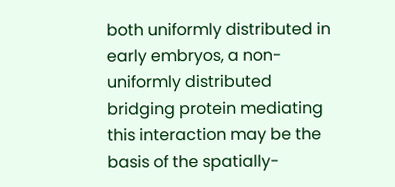both uniformly distributed in early embryos, a non-uniformly distributed bridging protein mediating this interaction may be the basis of the spatially-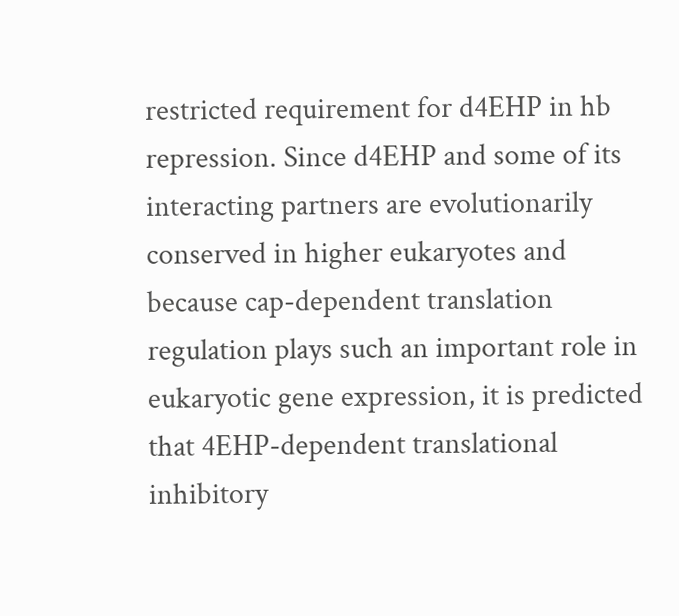restricted requirement for d4EHP in hb repression. Since d4EHP and some of its interacting partners are evolutionarily conserved in higher eukaryotes and because cap-dependent translation regulation plays such an important role in eukaryotic gene expression, it is predicted that 4EHP-dependent translational inhibitory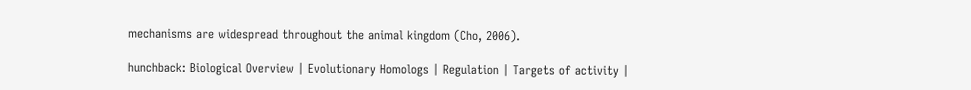mechanisms are widespread throughout the animal kingdom (Cho, 2006).

hunchback: Biological Overview | Evolutionary Homologs | Regulation | Targets of activity |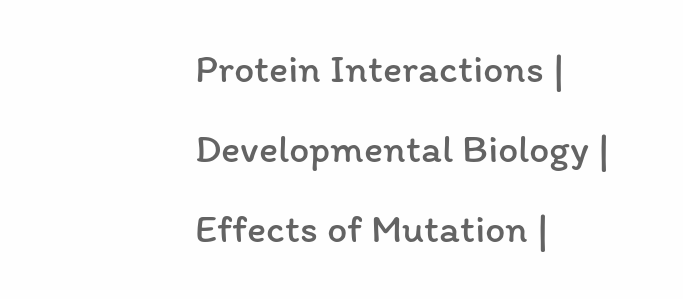Protein Interactions | Developmental Biology | Effects of Mutation |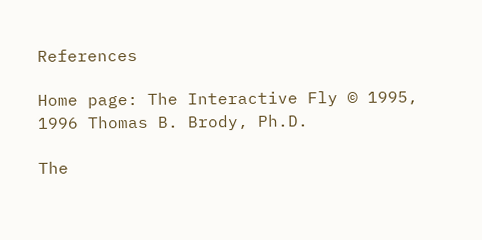References

Home page: The Interactive Fly © 1995, 1996 Thomas B. Brody, Ph.D.

The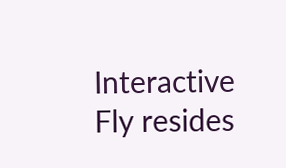Interactive Fly resides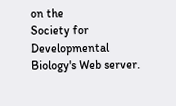on the
Society for Developmental Biology's Web server.